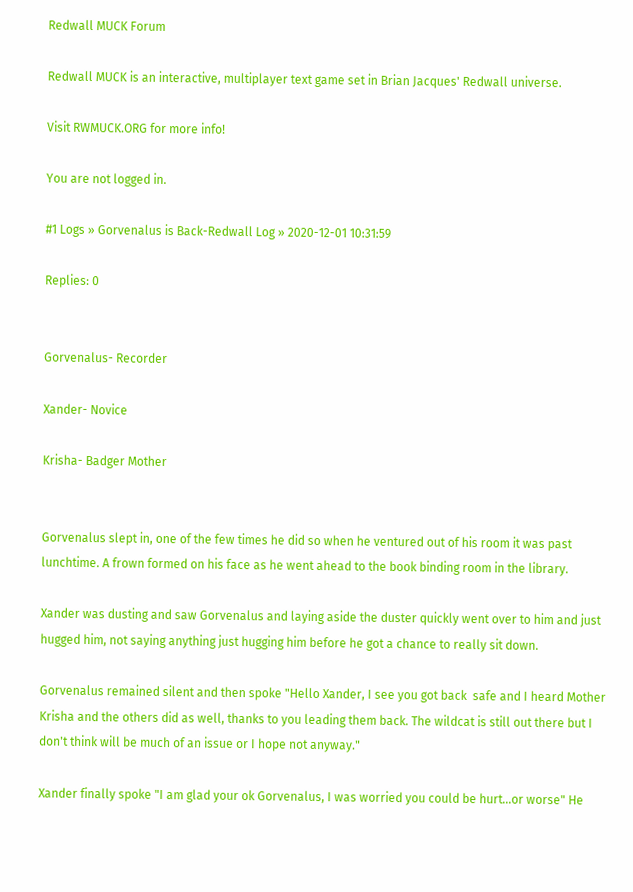Redwall MUCK Forum

Redwall MUCK is an interactive, multiplayer text game set in Brian Jacques' Redwall universe.

Visit RWMUCK.ORG for more info!

You are not logged in.

#1 Logs » Gorvenalus is Back-Redwall Log » 2020-12-01 10:31:59

Replies: 0


Gorvenalus- Recorder

Xander- Novice

Krisha- Badger Mother


Gorvenalus slept in, one of the few times he did so when he ventured out of his room it was past lunchtime. A frown formed on his face as he went ahead to the book binding room in the library.

Xander was dusting and saw Gorvenalus and laying aside the duster quickly went over to him and just hugged him, not saying anything just hugging him before he got a chance to really sit down.

Gorvenalus remained silent and then spoke "Hello Xander, I see you got back  safe and I heard Mother Krisha and the others did as well, thanks to you leading them back. The wildcat is still out there but I don't think will be much of an issue or I hope not anyway."

Xander finally spoke "I am glad your ok Gorvenalus, I was worried you could be hurt...or worse" He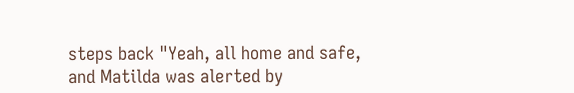steps back "Yeah, all home and safe, and Matilda was alerted by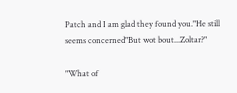Patch and I am glad they found you."He still seems concerned"But wot bout...Zoltar?"

"What of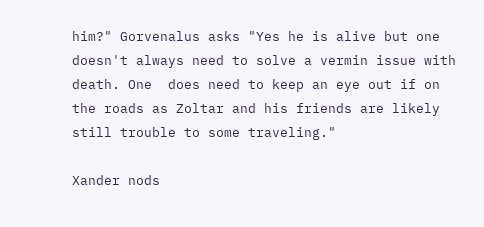him?" Gorvenalus asks "Yes he is alive but one doesn't always need to solve a vermin issue with death. One  does need to keep an eye out if on the roads as Zoltar and his friends are likely still trouble to some traveling."

Xander nods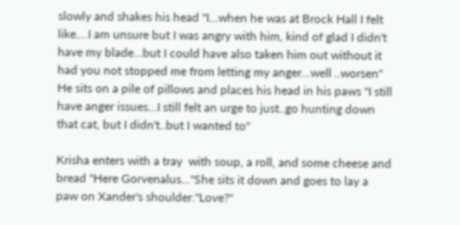slowly and shakes his head "I...when he was at Brock Hall I felt like....I am unsure but I was angry with him, kind of glad I didn't have my blade...but I could have also taken him out without it had you not stopped me from letting my anger...well ..worsen" He sits on a pile of pillows and places his head in his paws "I still have anger issues...I still felt an urge to just..go hunting down that cat, but I didn't..but I wanted to"

Krisha enters with a tray  with soup, a roll, and some cheese and bread "Here Gorvenalus..."She sits it down and goes to lay a paw on Xander's shoulder."Love?"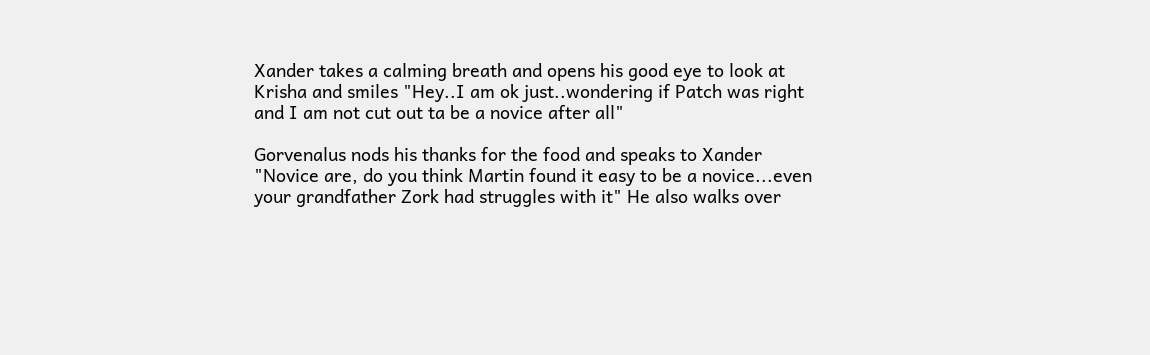Xander takes a calming breath and opens his good eye to look at Krisha and smiles "Hey..I am ok just..wondering if Patch was right and I am not cut out ta be a novice after all"

Gorvenalus nods his thanks for the food and speaks to Xander "Novice are, do you think Martin found it easy to be a novice...even your grandfather Zork had struggles with it" He also walks over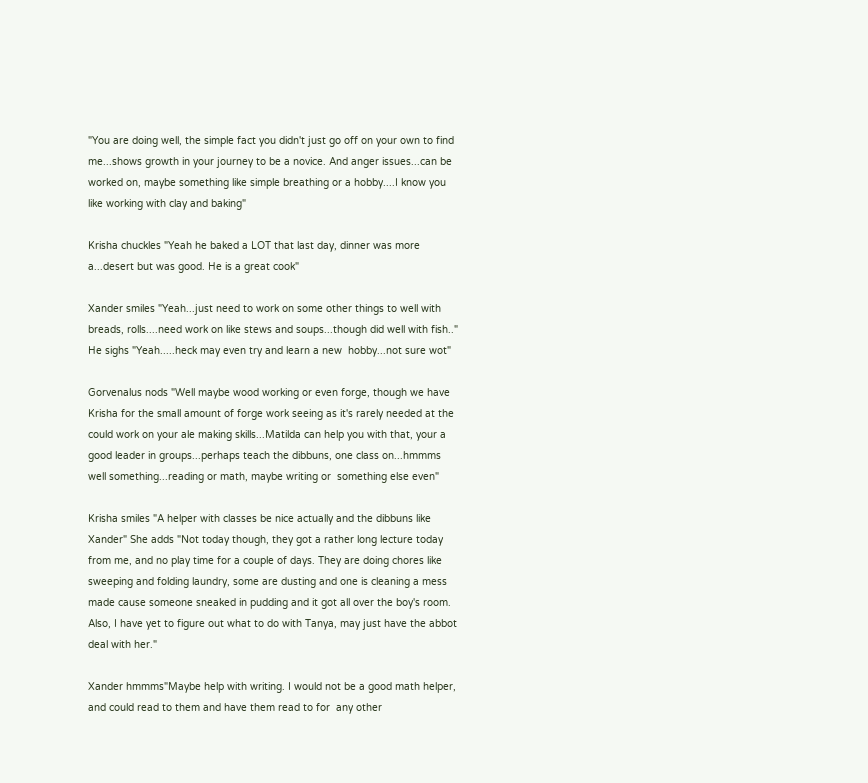"You are doing well, the simple fact you didn't just go off on your own to find me...shows growth in your journey to be a novice. And anger issues...can be worked on, maybe something like simple breathing or a hobby....I know you like working with clay and baking"

Krisha chuckles "Yeah he baked a LOT that last day, dinner was more a...desert but was good. He is a great cook"

Xander smiles "Yeah...just need to work on some other things to well with breads, rolls....need work on like stews and soups...though did well with fish.." He sighs "Yeah.....heck may even try and learn a new  hobby...not sure wot"

Gorvenalus nods "Well maybe wood working or even forge, though we have Krisha for the small amount of forge work seeing as it's rarely needed at the could work on your ale making skills...Matilda can help you with that, your a good leader in groups...perhaps teach the dibbuns, one class on...hmmms well something...reading or math, maybe writing or  something else even"

Krisha smiles "A helper with classes be nice actually and the dibbuns like Xander" She adds "Not today though, they got a rather long lecture today from me, and no play time for a couple of days. They are doing chores like sweeping and folding laundry, some are dusting and one is cleaning a mess made cause someone sneaked in pudding and it got all over the boy's room. Also, I have yet to figure out what to do with Tanya, may just have the abbot deal with her."

Xander hmmms"Maybe help with writing. I would not be a good math helper, and could read to them and have them read to for  any other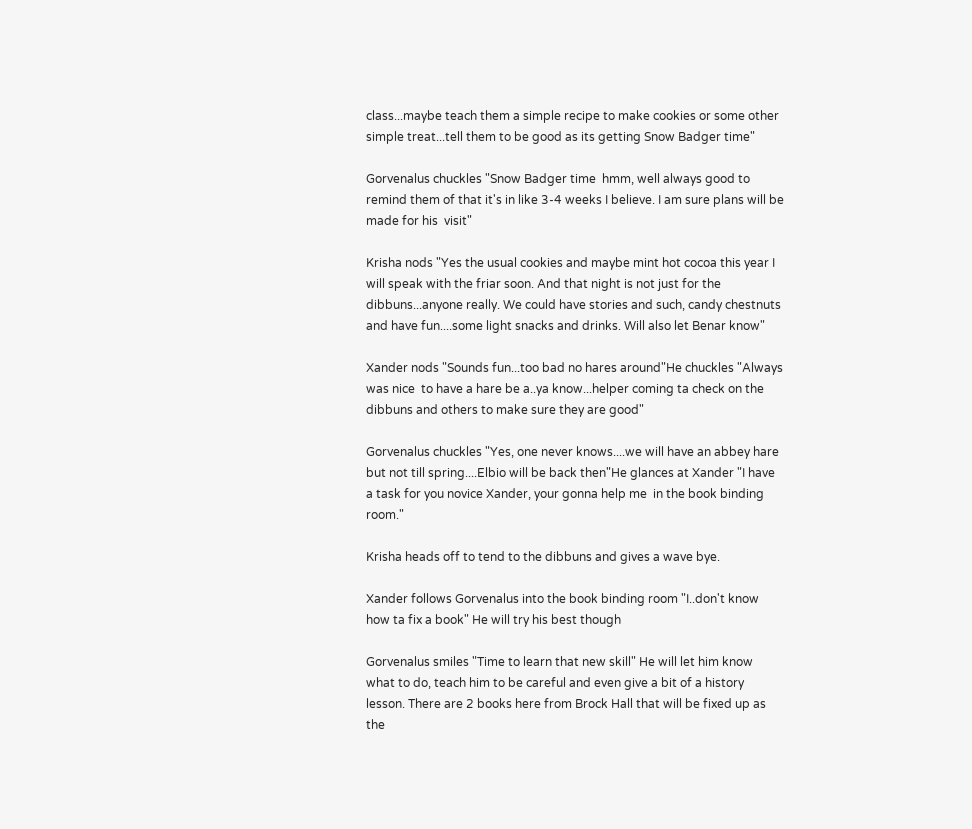class...maybe teach them a simple recipe to make cookies or some other simple treat...tell them to be good as its getting Snow Badger time"

Gorvenalus chuckles "Snow Badger time  hmm, well always good to remind them of that it's in like 3-4 weeks I believe. I am sure plans will be made for his  visit"

Krisha nods "Yes the usual cookies and maybe mint hot cocoa this year I will speak with the friar soon. And that night is not just for the dibbuns...anyone really. We could have stories and such, candy chestnuts and have fun....some light snacks and drinks. Will also let Benar know"

Xander nods "Sounds fun...too bad no hares around"He chuckles "Always was nice  to have a hare be a..ya know...helper coming ta check on the dibbuns and others to make sure they are good"

Gorvenalus chuckles "Yes, one never knows....we will have an abbey hare but not till spring....Elbio will be back then"He glances at Xander "I have a task for you novice Xander, your gonna help me  in the book binding room."

Krisha heads off to tend to the dibbuns and gives a wave bye.

Xander follows Gorvenalus into the book binding room "I..don't know how ta fix a book" He will try his best though

Gorvenalus smiles "Time to learn that new skill" He will let him know what to do, teach him to be careful and even give a bit of a history lesson. There are 2 books here from Brock Hall that will be fixed up as the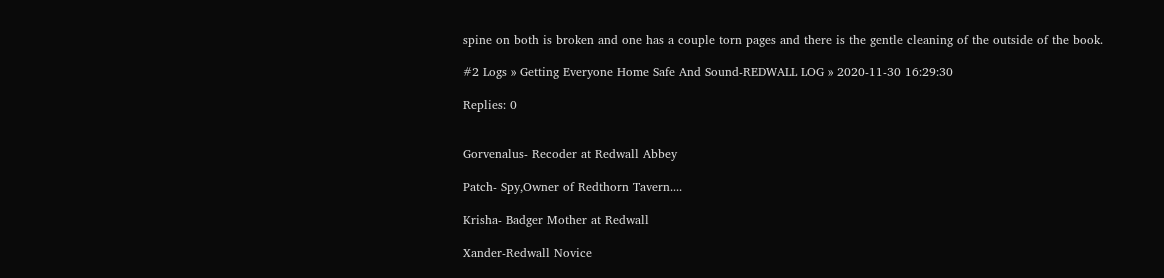spine on both is broken and one has a couple torn pages and there is the gentle cleaning of the outside of the book.

#2 Logs » Getting Everyone Home Safe And Sound-REDWALL LOG » 2020-11-30 16:29:30

Replies: 0


Gorvenalus- Recoder at Redwall Abbey

Patch- Spy,Owner of Redthorn Tavern....

Krisha- Badger Mother at Redwall

Xander-Redwall Novice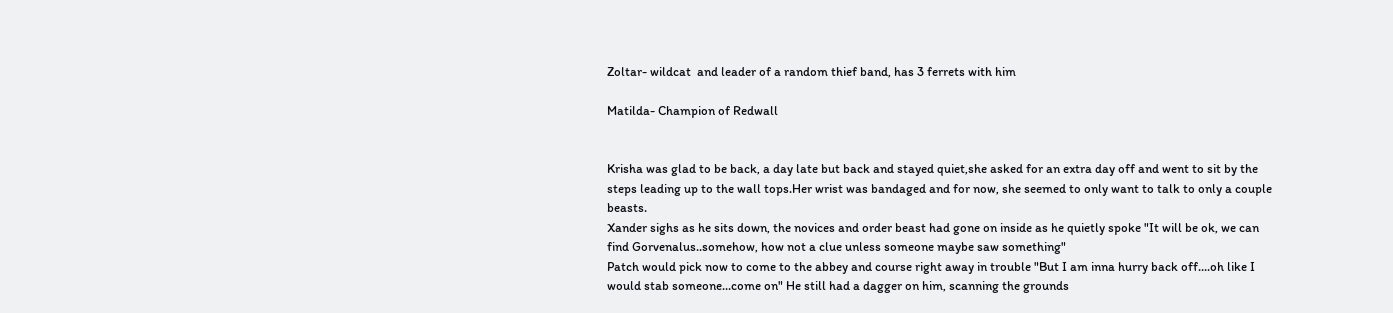Zoltar- wildcat  and leader of a random thief band, has 3 ferrets with him

Matilda- Champion of Redwall


Krisha was glad to be back, a day late but back and stayed quiet,she asked for an extra day off and went to sit by the steps leading up to the wall tops.Her wrist was bandaged and for now, she seemed to only want to talk to only a couple beasts.
Xander sighs as he sits down, the novices and order beast had gone on inside as he quietly spoke "It will be ok, we can find Gorvenalus..somehow, how not a clue unless someone maybe saw something"
Patch would pick now to come to the abbey and course right away in trouble "But I am inna hurry back off....oh like I would stab someone...come on" He still had a dagger on him, scanning the grounds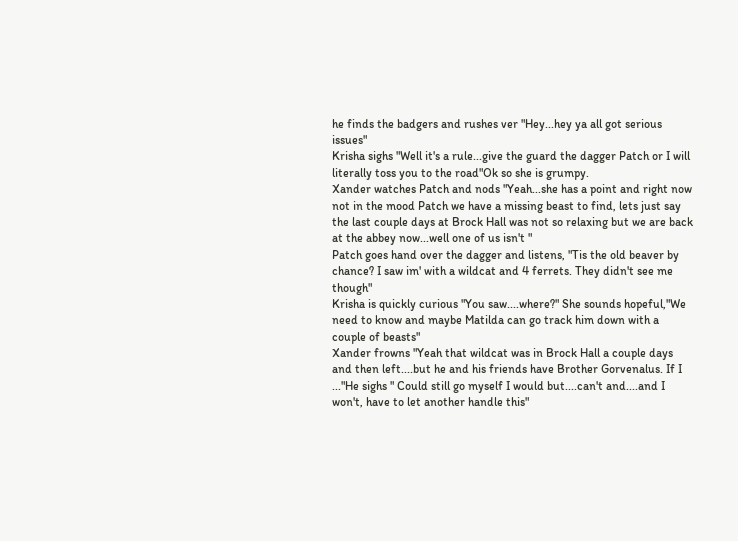he finds the badgers and rushes ver "Hey...hey ya all got serious issues"
Krisha sighs "Well it's a rule...give the guard the dagger Patch or I will literally toss you to the road"Ok so she is grumpy.
Xander watches Patch and nods "Yeah...she has a point and right now not in the mood Patch we have a missing beast to find, lets just say the last couple days at Brock Hall was not so relaxing but we are back at the abbey now...well one of us isn't "
Patch goes hand over the dagger and listens, "Tis the old beaver by chance? I saw im' with a wildcat and 4 ferrets. They didn't see me though"
Krisha is quickly curious "You saw....where?" She sounds hopeful,"We need to know and maybe Matilda can go track him down with a couple of beasts"
Xander frowns "Yeah that wildcat was in Brock Hall a couple days and then left....but he and his friends have Brother Gorvenalus. If I ..."He sighs " Could still go myself I would but....can't and....and I won't, have to let another handle this"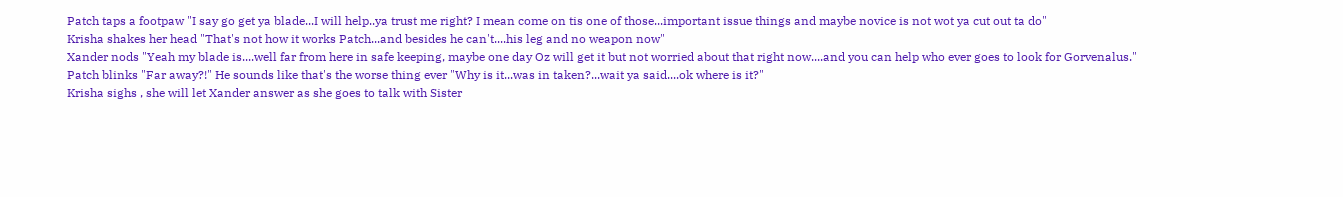Patch taps a footpaw "I say go get ya blade...I will help..ya trust me right? I mean come on tis one of those...important issue things and maybe novice is not wot ya cut out ta do"
Krisha shakes her head "That's not how it works Patch...and besides he can't....his leg and no weapon now"
Xander nods "Yeah my blade is....well far from here in safe keeping, maybe one day Oz will get it but not worried about that right now....and you can help who ever goes to look for Gorvenalus."
Patch blinks "Far away?!" He sounds like that's the worse thing ever "Why is it...was in taken?...wait ya said....ok where is it?"
Krisha sighs , she will let Xander answer as she goes to talk with Sister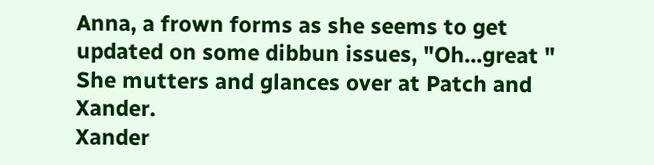Anna, a frown forms as she seems to get updated on some dibbun issues, "Oh...great " She mutters and glances over at Patch and Xander.
Xander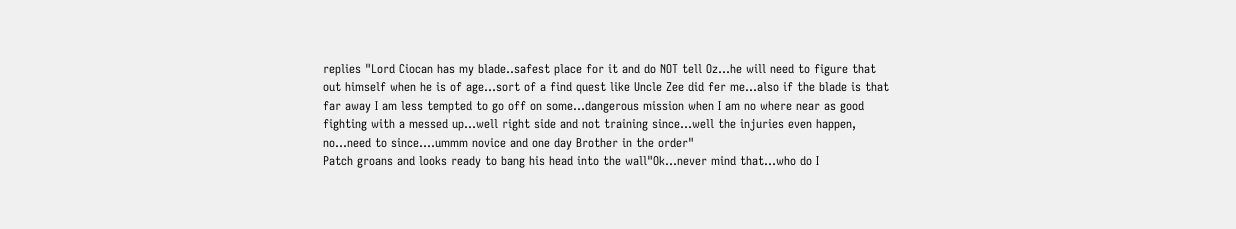replies "Lord Ciocan has my blade..safest place for it and do NOT tell Oz...he will need to figure that out himself when he is of age...sort of a find quest like Uncle Zee did fer me...also if the blade is that far away I am less tempted to go off on some...dangerous mission when I am no where near as good fighting with a messed up...well right side and not training since...well the injuries even happen, no...need to since....ummm novice and one day Brother in the order"
Patch groans and looks ready to bang his head into the wall"Ok...never mind that...who do I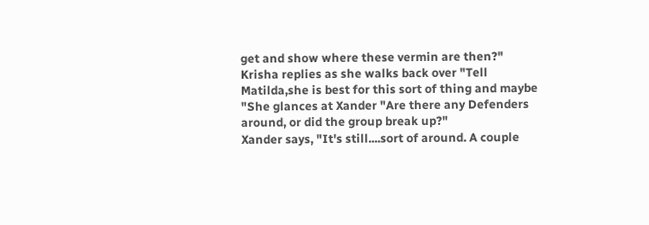get and show where these vermin are then?"
Krisha replies as she walks back over "Tell Matilda,she is best for this sort of thing and maybe "She glances at Xander "Are there any Defenders around, or did the group break up?"
Xander says, "It's still....sort of around. A couple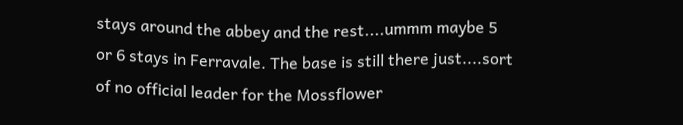stays around the abbey and the rest....ummm maybe 5 or 6 stays in Ferravale. The base is still there just....sort of no official leader for the Mossflower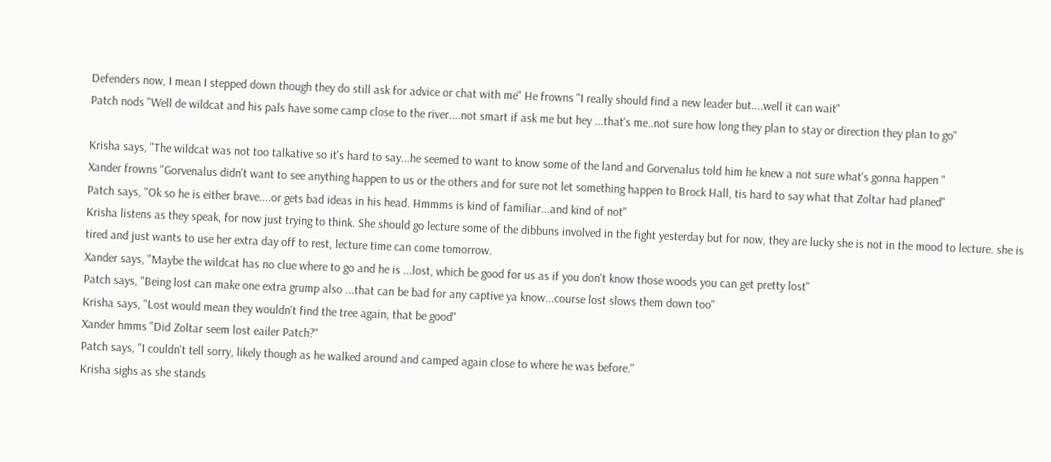Defenders now, I mean I stepped down though they do still ask for advice or chat with me" He frowns "I really should find a new leader but....well it can wait"
Patch nods "Well de wildcat and his pals have some camp close to the river....not smart if ask me but hey ...that's me..not sure how long they plan to stay or direction they plan to go"

Krisha says, "The wildcat was not too talkative so it's hard to say...he seemed to want to know some of the land and Gorvenalus told him he knew a not sure what's gonna happen "
Xander frowns "Gorvenalus didn't want to see anything happen to us or the others and for sure not let something happen to Brock Hall, tis hard to say what that Zoltar had planed"
Patch says, "Ok so he is either brave....or gets bad ideas in his head. Hmmms is kind of familiar...and kind of not"
Krisha listens as they speak, for now just trying to think. She should go lecture some of the dibbuns involved in the fight yesterday but for now, they are lucky she is not in the mood to lecture. she is tired and just wants to use her extra day off to rest, lecture time can come tomorrow.
Xander says, "Maybe the wildcat has no clue where to go and he is ...lost, which be good for us as if you don't know those woods you can get pretty lost"
Patch says, "Being lost can make one extra grump also ...that can be bad for any captive ya know...course lost slows them down too"
Krisha says, "Lost would mean they wouldn't find the tree again, that be good"
Xander hmms "Did Zoltar seem lost eailer Patch?"
Patch says, "I couldn't tell sorry, likely though as he walked around and camped again close to where he was before."
Krisha sighs as she stands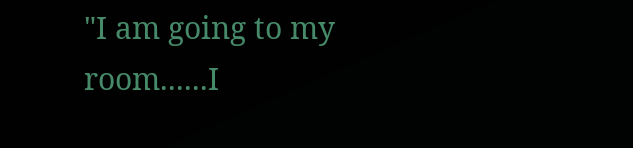"I am going to my room......I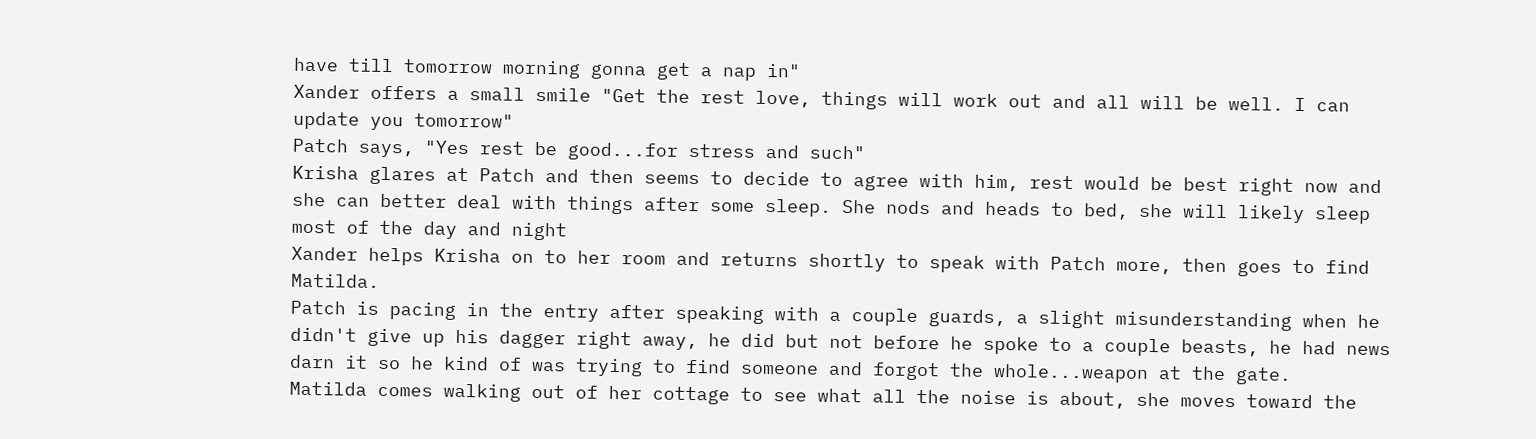have till tomorrow morning gonna get a nap in"
Xander offers a small smile "Get the rest love, things will work out and all will be well. I can update you tomorrow"
Patch says, "Yes rest be good...for stress and such"
Krisha glares at Patch and then seems to decide to agree with him, rest would be best right now and she can better deal with things after some sleep. She nods and heads to bed, she will likely sleep most of the day and night
Xander helps Krisha on to her room and returns shortly to speak with Patch more, then goes to find Matilda.
Patch is pacing in the entry after speaking with a couple guards, a slight misunderstanding when he didn't give up his dagger right away, he did but not before he spoke to a couple beasts, he had news darn it so he kind of was trying to find someone and forgot the whole...weapon at the gate.
Matilda comes walking out of her cottage to see what all the noise is about, she moves toward the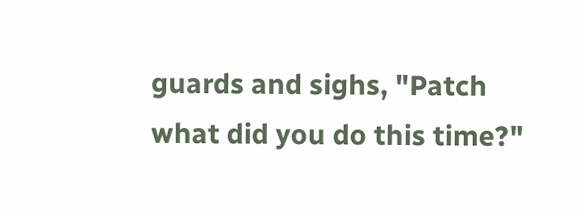guards and sighs, "Patch what did you do this time?"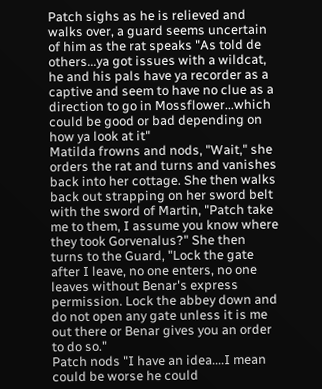Patch sighs as he is relieved and walks over, a guard seems uncertain of him as the rat speaks "As told de others...ya got issues with a wildcat, he and his pals have ya recorder as a captive and seem to have no clue as a direction to go in Mossflower...which could be good or bad depending on how ya look at it"
Matilda frowns and nods, "Wait," she orders the rat and turns and vanishes back into her cottage. She then walks back out strapping on her sword belt with the sword of Martin, "Patch take me to them, I assume you know where they took Gorvenalus?" She then turns to the Guard, "Lock the gate after I leave, no one enters, no one leaves without Benar's express permission. Lock the abbey down and do not open any gate unless it is me out there or Benar gives you an order to do so."
Patch nods "I have an idea....I mean could be worse he could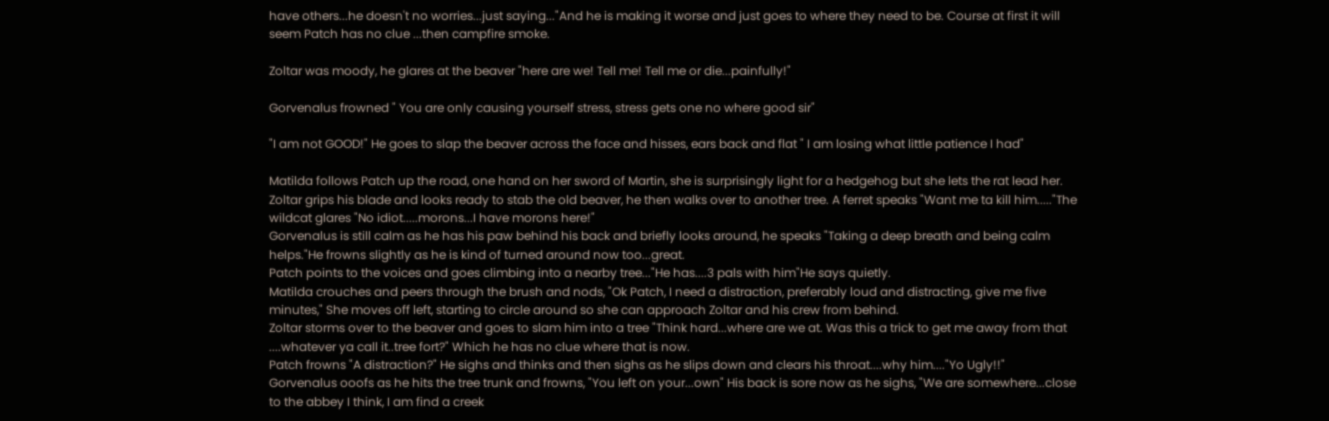have others...he doesn't no worries...just saying..."And he is making it worse and just goes to where they need to be. Course at first it will seem Patch has no clue ...then campfire smoke.

Zoltar was moody, he glares at the beaver "here are we! Tell me! Tell me or die...painfully!"

Gorvenalus frowned " You are only causing yourself stress, stress gets one no where good sir"

"I am not GOOD!" He goes to slap the beaver across the face and hisses, ears back and flat " I am losing what little patience I had"

Matilda follows Patch up the road, one hand on her sword of Martin, she is surprisingly light for a hedgehog but she lets the rat lead her.
Zoltar grips his blade and looks ready to stab the old beaver, he then walks over to another tree. A ferret speaks "Want me ta kill him....."The wildcat glares "No idiot.....morons...I have morons here!"
Gorvenalus is still calm as he has his paw behind his back and briefly looks around, he speaks "Taking a deep breath and being calm helps."He frowns slightly as he is kind of turned around now too...great.
Patch points to the voices and goes climbing into a nearby tree..."He has....3 pals with him"He says quietly.
Matilda crouches and peers through the brush and nods, "Ok Patch, I need a distraction, preferably loud and distracting, give me five minutes," She moves off left, starting to circle around so she can approach Zoltar and his crew from behind.
Zoltar storms over to the beaver and goes to slam him into a tree "Think hard...where are we at. Was this a trick to get me away from that ....whatever ya call it..tree fort?" Which he has no clue where that is now.
Patch frowns "A distraction?" He sighs and thinks and then sighs as he slips down and clears his throat....why him...."Yo Ugly!!"
Gorvenalus ooofs as he hits the tree trunk and frowns, "You left on your...own" His back is sore now as he sighs, "We are somewhere...close to the abbey I think, I am find a creek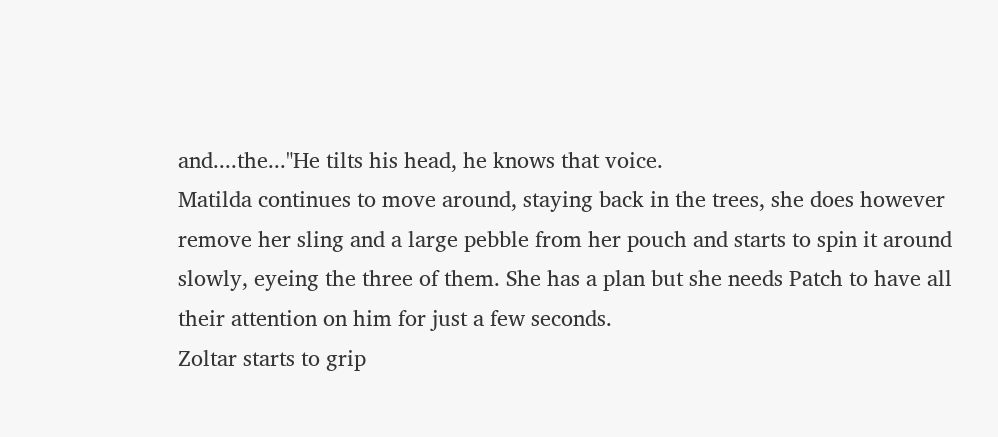and....the..."He tilts his head, he knows that voice.
Matilda continues to move around, staying back in the trees, she does however remove her sling and a large pebble from her pouch and starts to spin it around slowly, eyeing the three of them. She has a plan but she needs Patch to have all their attention on him for just a few seconds.
Zoltar starts to grip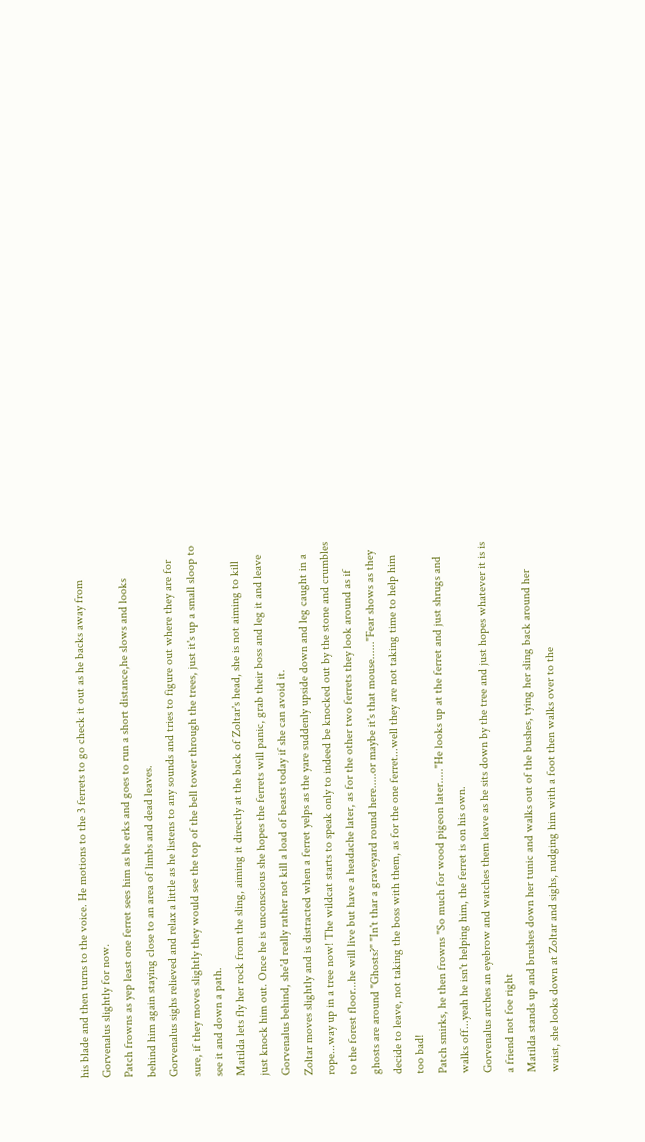his blade and then turns to the voice. He motions to the 3 ferrets to go check it out as he backs away from Gorvenalus slightly for now.
Patch frowns as yep least one ferret sees him as he erks and goes to run a short distance,he slows and looks behind him again staying close to an area of limbs and dead leaves.
Gorvenalus sighs relieved and relax a little as he listens to any sounds and tries to figure out where they are for sure, if they moves slightly they would see the top of the bell tower through the trees, just it's up a small sloop to see it and down a path.
Matilda lets fly her rock from the sling, aiming it directly at the back of Zoltar's head, she is not aiming to kill just knock him out. Once he is unconscious she hopes the ferrets will panic, grab their boss and leg it and leave Gorvenalus behind, she'd really rather not kill a load of beasts today if she can avoid it.
Zoltar moves slightly and is distracted when a ferret yelps as the yare suddenly upside down and leg caught in a rope...way up in a tree now! The wildcat starts to speak only to indeed be knocked out by the stone and crumbles to the forest floor...he will live but have a headache later, as for the other two ferrets they look around as if ghosts are around "Ghosts?" "In't thar a graveyard round here.....or maybe it's that mouse......"Fear shows as they decide to leave, not taking the boss with them, as for the one ferret...well they are not taking time to help him too bad!
Patch smirks, he then frowns "So much for wood pigeon later....."He looks up at the ferret and just shrugs and walks off...yeah he isn't helping him, the ferret is on his own.
Gorvenalus arches an eyebrow and watches them leave as he sits down by the tree and just hopes whatever it is is a friend not foe right
Matilda stands up and brushes down her tunic and walks out of the bushes, tying her sling back around her waist, she looks down at Zoltar and sighs, nudging him with a foot then walks over to the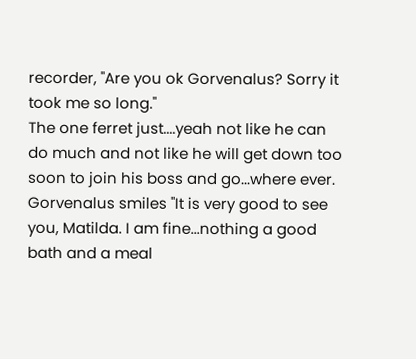recorder, "Are you ok Gorvenalus? Sorry it took me so long."
The one ferret just....yeah not like he can do much and not like he will get down too soon to join his boss and go...where ever.
Gorvenalus smiles "It is very good to see you, Matilda. I am fine...nothing a good bath and a meal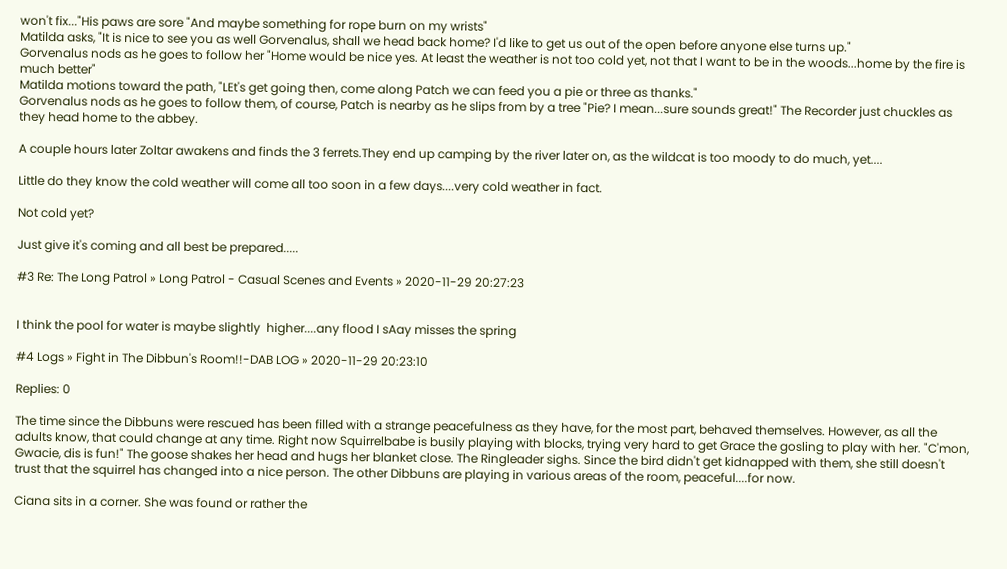won't fix..."His paws are sore "And maybe something for rope burn on my wrists"
Matilda asks, "It is nice to see you as well Gorvenalus, shall we head back home? I'd like to get us out of the open before anyone else turns up."
Gorvenalus nods as he goes to follow her "Home would be nice yes. At least the weather is not too cold yet, not that I want to be in the woods...home by the fire is much better"
Matilda motions toward the path, "LEt's get going then, come along Patch we can feed you a pie or three as thanks."
Gorvenalus nods as he goes to follow them, of course, Patch is nearby as he slips from by a tree "Pie? I mean...sure sounds great!" The Recorder just chuckles as they head home to the abbey.

A couple hours later Zoltar awakens and finds the 3 ferrets.They end up camping by the river later on, as the wildcat is too moody to do much, yet....

Little do they know the cold weather will come all too soon in a few days....very cold weather in fact.

Not cold yet?

Just give it's coming and all best be prepared.....

#3 Re: The Long Patrol » Long Patrol - Casual Scenes and Events » 2020-11-29 20:27:23


I think the pool for water is maybe slightly  higher....any flood I sAay misses the spring

#4 Logs » Fight in The Dibbun's Room!!-DAB LOG » 2020-11-29 20:23:10

Replies: 0

The time since the Dibbuns were rescued has been filled with a strange peacefulness as they have, for the most part, behaved themselves. However, as all the adults know, that could change at any time. Right now Squirrelbabe is busily playing with blocks, trying very hard to get Grace the gosling to play with her. "C'mon, Gwacie, dis is fun!" The goose shakes her head and hugs her blanket close. The Ringleader sighs. Since the bird didn't get kidnapped with them, she still doesn't trust that the squirrel has changed into a nice person. The other Dibbuns are playing in various areas of the room, peaceful....for now.

Ciana sits in a corner. She was found or rather the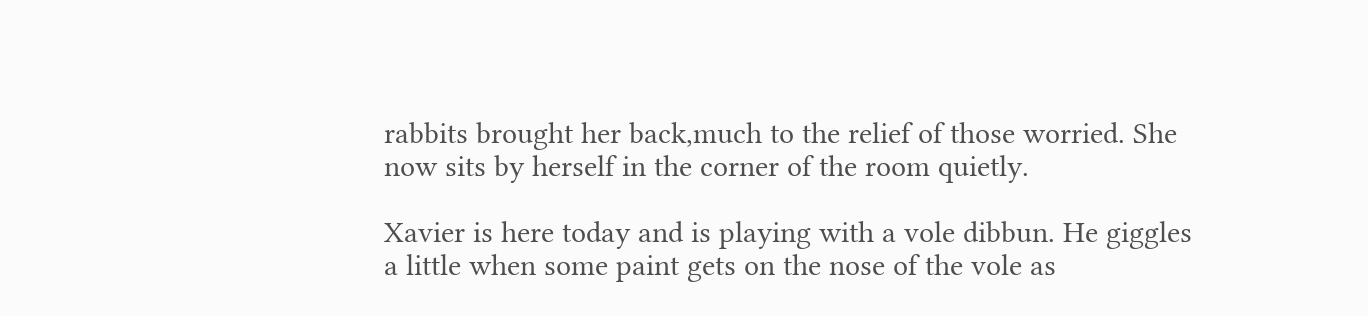rabbits brought her back,much to the relief of those worried. She now sits by herself in the corner of the room quietly.

Xavier is here today and is playing with a vole dibbun. He giggles a little when some paint gets on the nose of the vole as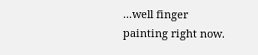...well finger painting right now.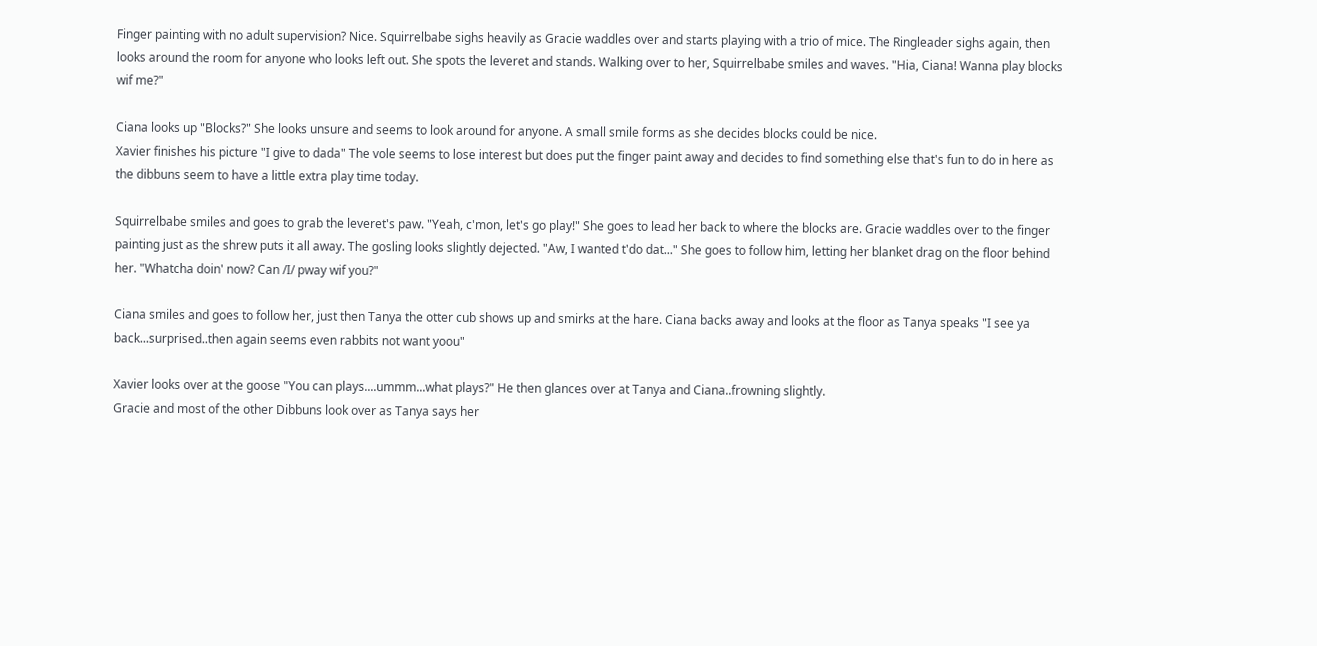Finger painting with no adult supervision? Nice. Squirrelbabe sighs heavily as Gracie waddles over and starts playing with a trio of mice. The Ringleader sighs again, then looks around the room for anyone who looks left out. She spots the leveret and stands. Walking over to her, Squirrelbabe smiles and waves. "Hia, Ciana! Wanna play blocks wif me?"

Ciana looks up "Blocks?" She looks unsure and seems to look around for anyone. A small smile forms as she decides blocks could be nice.
Xavier finishes his picture "I give to dada" The vole seems to lose interest but does put the finger paint away and decides to find something else that's fun to do in here as the dibbuns seem to have a little extra play time today.

Squirrelbabe smiles and goes to grab the leveret's paw. "Yeah, c'mon, let's go play!" She goes to lead her back to where the blocks are. Gracie waddles over to the finger painting just as the shrew puts it all away. The gosling looks slightly dejected. "Aw, I wanted t'do dat..." She goes to follow him, letting her blanket drag on the floor behind her. "Whatcha doin' now? Can /I/ pway wif you?"

Ciana smiles and goes to follow her, just then Tanya the otter cub shows up and smirks at the hare. Ciana backs away and looks at the floor as Tanya speaks "I see ya back...surprised..then again seems even rabbits not want yoou"

Xavier looks over at the goose "You can plays....ummm...what plays?" He then glances over at Tanya and Ciana..frowning slightly.
Gracie and most of the other Dibbuns look over as Tanya says her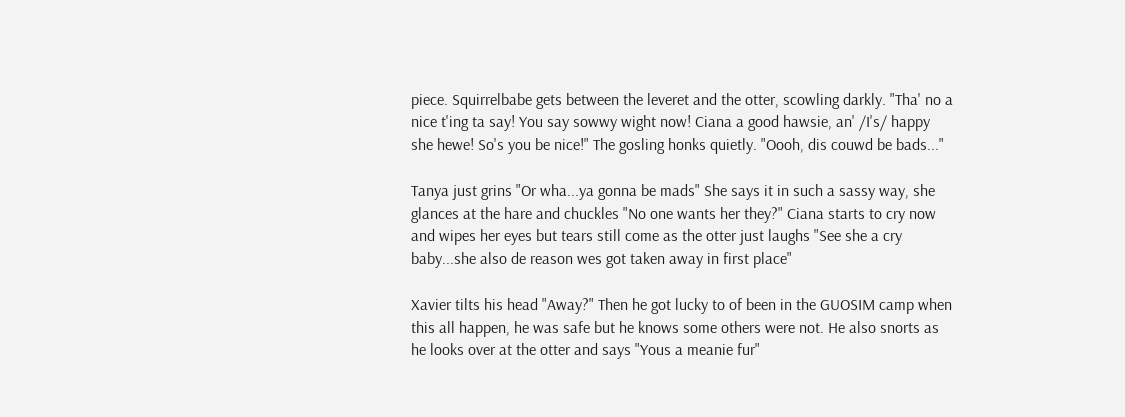piece. Squirrelbabe gets between the leveret and the otter, scowling darkly. "Tha' no a nice t'ing ta say! You say sowwy wight now! Ciana a good hawsie, an' /I's/ happy she hewe! So's you be nice!" The gosling honks quietly. "Oooh, dis couwd be bads..."

Tanya just grins "Or wha...ya gonna be mads" She says it in such a sassy way, she glances at the hare and chuckles "No one wants her they?" Ciana starts to cry now and wipes her eyes but tears still come as the otter just laughs "See she a cry baby...she also de reason wes got taken away in first place"

Xavier tilts his head "Away?" Then he got lucky to of been in the GUOSIM camp when this all happen, he was safe but he knows some others were not. He also snorts as he looks over at the otter and says "Yous a meanie fur"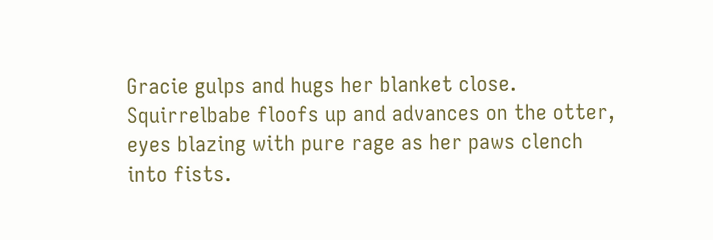Gracie gulps and hugs her blanket close. Squirrelbabe floofs up and advances on the otter, eyes blazing with pure rage as her paws clench into fists.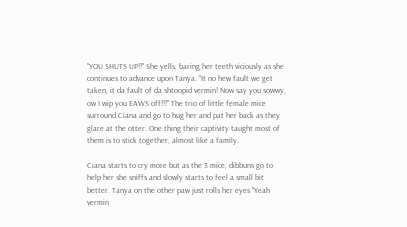"YOU SHUTS UP!!" She yells, baring her teeth viciously as she continues to advance upon Tanya. "It no hew fault we get taken, it da fault of da shtoopid vermin! Now say you sowwy, ow I wip you EAWS off!!!" The trio of little female mice surround Ciana and go to hug her and pat her back as they glare at the otter. One thing their captivity taught most of them is to stick together, almost like a family.

Ciana starts to cry more but as the 3 mice, dibbuns go to help her she sniffs and slowly starts to feel a small bit better. Tanya on the other paw just rolls her eyes "Yeah vermin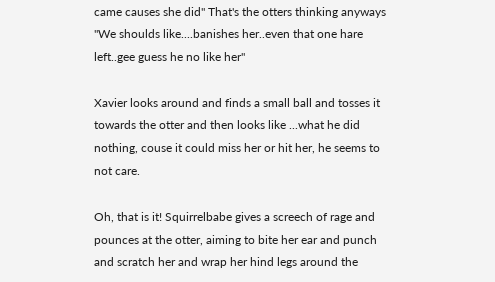came causes she did" That's the otters thinking anyways "We shoulds like....banishes her..even that one hare left..gee guess he no like her"

Xavier looks around and finds a small ball and tosses it towards the otter and then looks like ...what he did nothing, couse it could miss her or hit her, he seems to not care.

Oh, that is it! Squirrelbabe gives a screech of rage and pounces at the otter, aiming to bite her ear and punch and scratch her and wrap her hind legs around the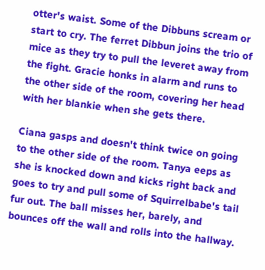otter's waist. Some of the Dibbuns scream or start to cry. The ferret Dibbun joins the trio of mice as they try to pull the leveret away from the fight. Gracie honks in alarm and runs to the other side of the room, covering her head with her blankie when she gets there.

Ciana gasps and doesn't think twice on going to the other side of the room. Tanya eeps as she is knocked down and kicks right back and goes to try and pull some of Squirrelbabe's tail fur out. The ball misses her, barely, and bounces off the wall and rolls into the hallway.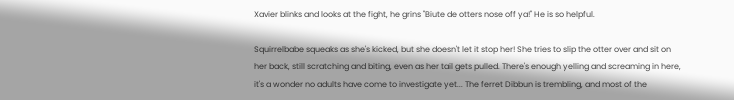Xavier blinks and looks at the fight, he grins "Biute de otters nose off ya!" He is so helpful.

Squirrelbabe squeaks as she's kicked, but she doesn't let it stop her! She tries to slip the otter over and sit on her back, still scratching and biting, even as her tail gets pulled. There's enough yelling and screaming in here, it's a wonder no adults have come to investigate yet... The ferret Dibbun is trembling, and most of the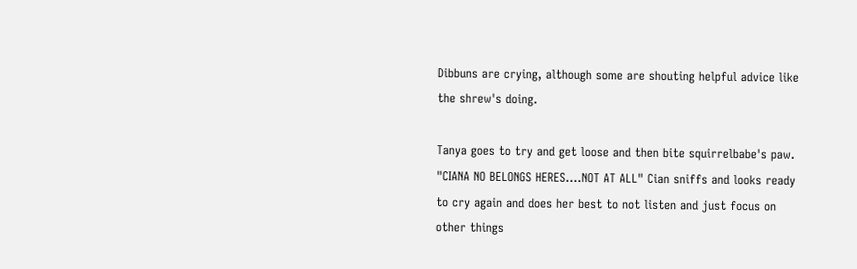Dibbuns are crying, although some are shouting helpful advice like the shrew's doing.

Tanya goes to try and get loose and then bite squirrelbabe's paw. "CIANA NO BELONGS HERES....NOT AT ALL" Cian sniffs and looks ready to cry again and does her best to not listen and just focus on other things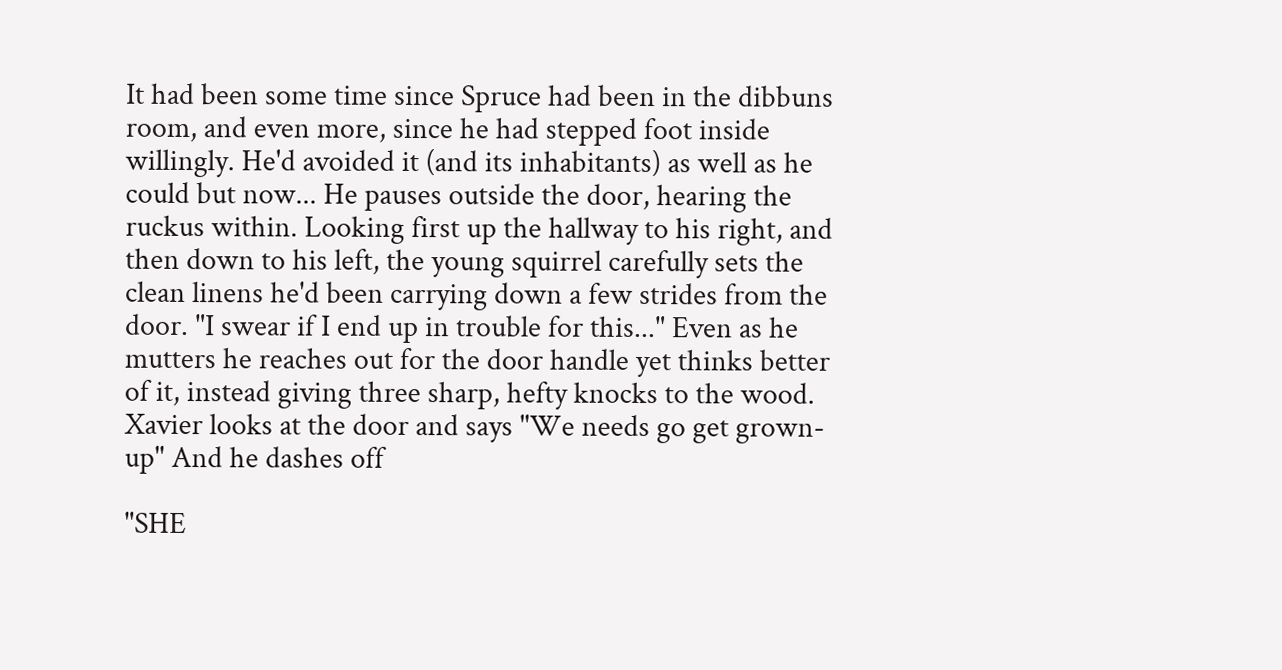It had been some time since Spruce had been in the dibbuns room, and even more, since he had stepped foot inside willingly. He'd avoided it (and its inhabitants) as well as he could but now... He pauses outside the door, hearing the ruckus within. Looking first up the hallway to his right, and then down to his left, the young squirrel carefully sets the clean linens he'd been carrying down a few strides from the door. "I swear if I end up in trouble for this..." Even as he mutters he reaches out for the door handle yet thinks better of it, instead giving three sharp, hefty knocks to the wood.
Xavier looks at the door and says "We needs go get grown-up" And he dashes off

"SHE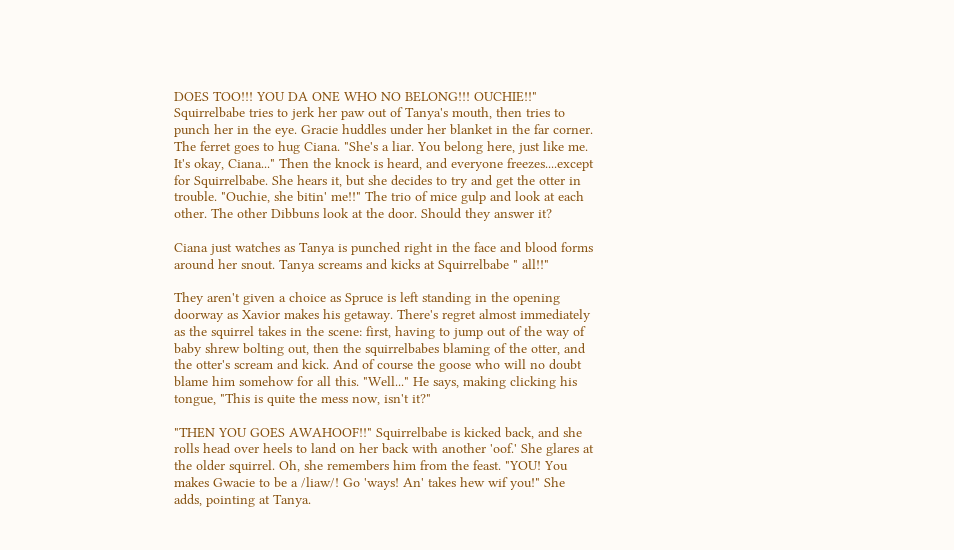DOES TOO!!! YOU DA ONE WHO NO BELONG!!! OUCHIE!!" Squirrelbabe tries to jerk her paw out of Tanya's mouth, then tries to punch her in the eye. Gracie huddles under her blanket in the far corner. The ferret goes to hug Ciana. "She's a liar. You belong here, just like me. It's okay, Ciana..." Then the knock is heard, and everyone freezes....except for Squirrelbabe. She hears it, but she decides to try and get the otter in trouble. "Ouchie, she bitin' me!!" The trio of mice gulp and look at each other. The other Dibbuns look at the door. Should they answer it?

Ciana just watches as Tanya is punched right in the face and blood forms around her snout. Tanya screams and kicks at Squirrelbabe " all!!"

They aren't given a choice as Spruce is left standing in the opening doorway as Xavior makes his getaway. There's regret almost immediately as the squirrel takes in the scene: first, having to jump out of the way of baby shrew bolting out, then the squirrelbabes blaming of the otter, and the otter's scream and kick. And of course the goose who will no doubt blame him somehow for all this. "Well..." He says, making clicking his tongue, "This is quite the mess now, isn't it?"

"THEN YOU GOES AWAHOOF!!" Squirrelbabe is kicked back, and she rolls head over heels to land on her back with another 'oof.' She glares at the older squirrel. Oh, she remembers him from the feast. "YOU! You makes Gwacie to be a /liaw/! Go 'ways! An' takes hew wif you!" She adds, pointing at Tanya.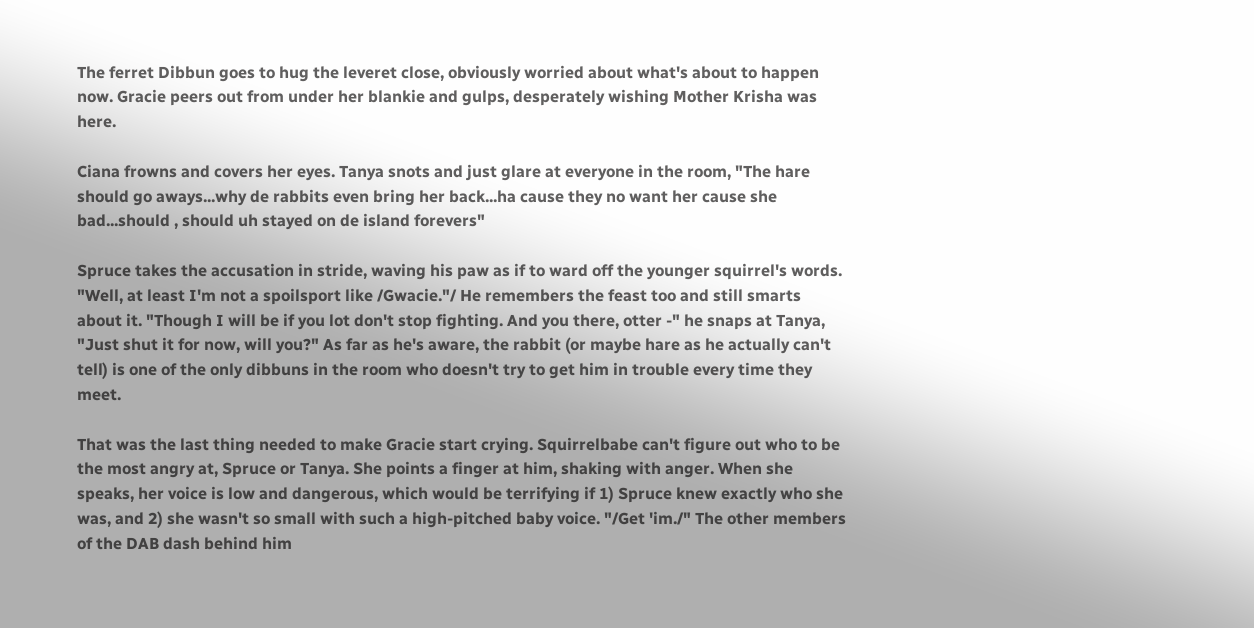The ferret Dibbun goes to hug the leveret close, obviously worried about what's about to happen now. Gracie peers out from under her blankie and gulps, desperately wishing Mother Krisha was here.

Ciana frowns and covers her eyes. Tanya snots and just glare at everyone in the room, "The hare should go aways...why de rabbits even bring her back...ha cause they no want her cause she bad...should , should uh stayed on de island forevers"

Spruce takes the accusation in stride, waving his paw as if to ward off the younger squirrel's words. "Well, at least I'm not a spoilsport like /Gwacie."/ He remembers the feast too and still smarts about it. "Though I will be if you lot don't stop fighting. And you there, otter -" he snaps at Tanya, "Just shut it for now, will you?" As far as he's aware, the rabbit (or maybe hare as he actually can't tell) is one of the only dibbuns in the room who doesn't try to get him in trouble every time they meet.

That was the last thing needed to make Gracie start crying. Squirrelbabe can't figure out who to be the most angry at, Spruce or Tanya. She points a finger at him, shaking with anger. When she speaks, her voice is low and dangerous, which would be terrifying if 1) Spruce knew exactly who she was, and 2) she wasn't so small with such a high-pitched baby voice. "/Get 'im./" The other members of the DAB dash behind him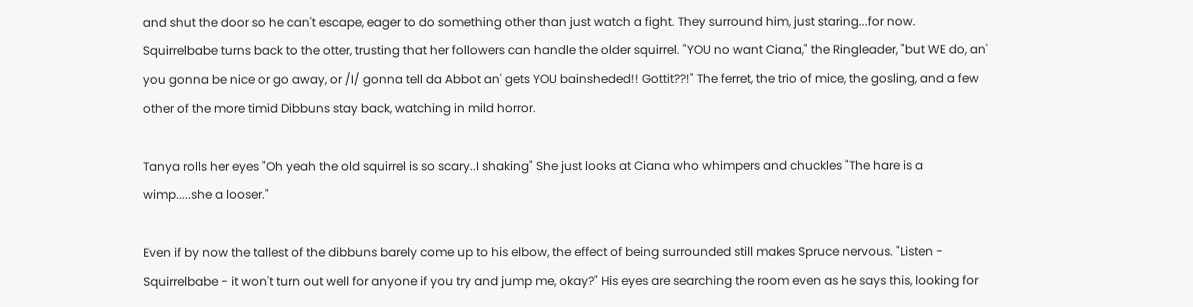and shut the door so he can't escape, eager to do something other than just watch a fight. They surround him, just staring...for now. Squirrelbabe turns back to the otter, trusting that her followers can handle the older squirrel. "YOU no want Ciana," the Ringleader, "but WE do, an' you gonna be nice or go away, or /I/ gonna tell da Abbot an' gets YOU bainsheded!! Gottit??!" The ferret, the trio of mice, the gosling, and a few other of the more timid Dibbuns stay back, watching in mild horror.

Tanya rolls her eyes "Oh yeah the old squirrel is so scary..I shaking" She just looks at Ciana who whimpers and chuckles "The hare is a wimp.....she a looser."

Even if by now the tallest of the dibbuns barely come up to his elbow, the effect of being surrounded still makes Spruce nervous. "Listen - Squirrelbabe - it won't turn out well for anyone if you try and jump me, okay?" His eyes are searching the room even as he says this, looking for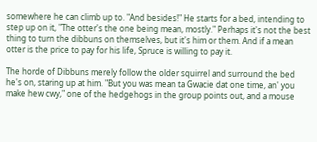somewhere he can climb up to. "And besides!" He starts for a bed, intending to step up on it, "The otter's the one being mean, mostly." Perhaps it's not the best thing to turn the dibbuns on themselves, but it's him or them. And if a mean otter is the price to pay for his life, Spruce is willing to pay it.

The horde of Dibbuns merely follow the older squirrel and surround the bed he's on, staring up at him. "But you was mean ta Gwacie dat one time, an' you make hew cwy," one of the hedgehogs in the group points out, and a mouse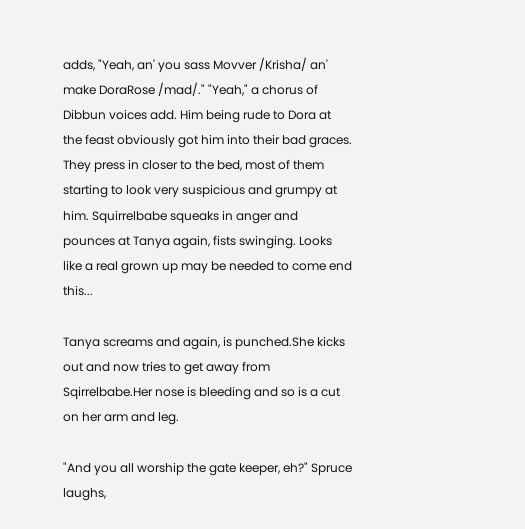adds, "Yeah, an' you sass Movver /Krisha/ an' make DoraRose /mad/." "Yeah," a chorus of Dibbun voices add. Him being rude to Dora at the feast obviously got him into their bad graces. They press in closer to the bed, most of them starting to look very suspicious and grumpy at him. Squirrelbabe squeaks in anger and pounces at Tanya again, fists swinging. Looks like a real grown up may be needed to come end this...

Tanya screams and again, is punched.She kicks out and now tries to get away from Sqirrelbabe.Her nose is bleeding and so is a cut on her arm and leg.

"And you all worship the gate keeper, eh?" Spruce laughs,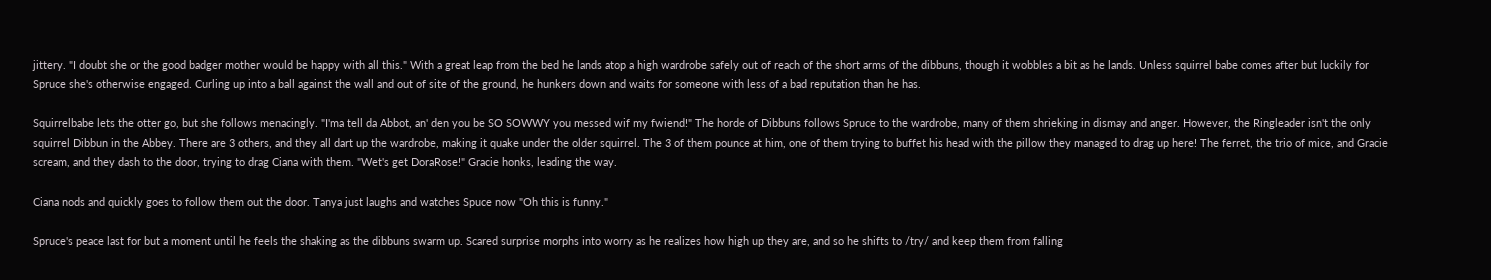jittery. "I doubt she or the good badger mother would be happy with all this." With a great leap from the bed he lands atop a high wardrobe safely out of reach of the short arms of the dibbuns, though it wobbles a bit as he lands. Unless squirrel babe comes after but luckily for Spruce she's otherwise engaged. Curling up into a ball against the wall and out of site of the ground, he hunkers down and waits for someone with less of a bad reputation than he has.

Squirrelbabe lets the otter go, but she follows menacingly. "I'ma tell da Abbot, an' den you be SO SOWWY you messed wif my fwiend!" The horde of Dibbuns follows Spruce to the wardrobe, many of them shrieking in dismay and anger. However, the Ringleader isn't the only squirrel Dibbun in the Abbey. There are 3 others, and they all dart up the wardrobe, making it quake under the older squirrel. The 3 of them pounce at him, one of them trying to buffet his head with the pillow they managed to drag up here! The ferret, the trio of mice, and Gracie scream, and they dash to the door, trying to drag Ciana with them. "Wet's get DoraRose!" Gracie honks, leading the way.

Ciana nods and quickly goes to follow them out the door. Tanya just laughs and watches Spuce now "Oh this is funny."

Spruce's peace last for but a moment until he feels the shaking as the dibbuns swarm up. Scared surprise morphs into worry as he realizes how high up they are, and so he shifts to /try/ and keep them from falling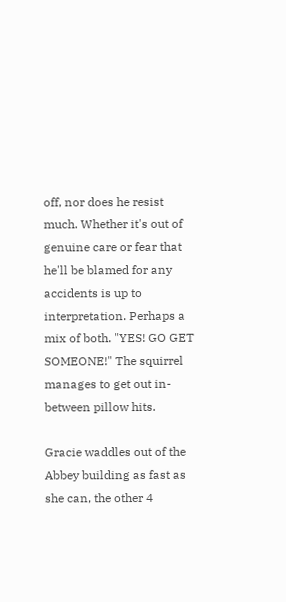off, nor does he resist much. Whether it's out of genuine care or fear that he'll be blamed for any accidents is up to interpretation. Perhaps a mix of both. "YES! GO GET SOMEONE!" The squirrel manages to get out in-between pillow hits.

Gracie waddles out of the Abbey building as fast as she can, the other 4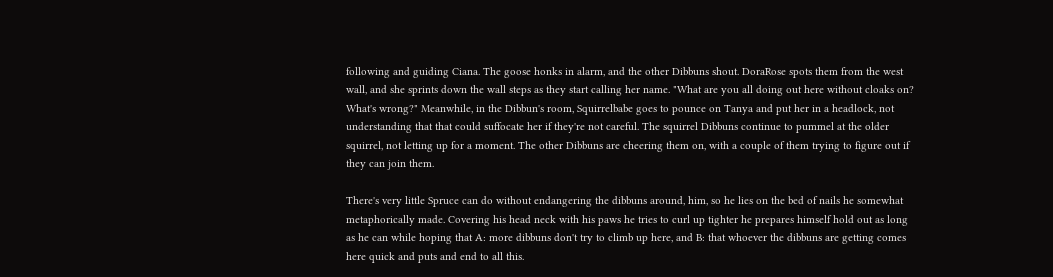following and guiding Ciana. The goose honks in alarm, and the other Dibbuns shout. DoraRose spots them from the west wall, and she sprints down the wall steps as they start calling her name. "What are you all doing out here without cloaks on? What's wrong?" Meanwhile, in the Dibbun's room, Squirrelbabe goes to pounce on Tanya and put her in a headlock, not understanding that that could suffocate her if they're not careful. The squirrel Dibbuns continue to pummel at the older squirrel, not letting up for a moment. The other Dibbuns are cheering them on, with a couple of them trying to figure out if they can join them.

There's very little Spruce can do without endangering the dibbuns around, him, so he lies on the bed of nails he somewhat metaphorically made. Covering his head neck with his paws he tries to curl up tighter he prepares himself hold out as long as he can while hoping that A: more dibbuns don't try to climb up here, and B: that whoever the dibbuns are getting comes here quick and puts and end to all this.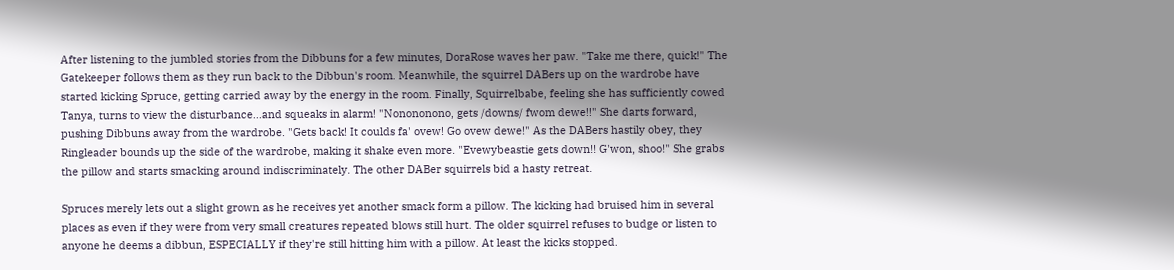After listening to the jumbled stories from the Dibbuns for a few minutes, DoraRose waves her paw. "Take me there, quick!" The Gatekeeper follows them as they run back to the Dibbun's room. Meanwhile, the squirrel DABers up on the wardrobe have started kicking Spruce, getting carried away by the energy in the room. Finally, Squirrelbabe, feeling she has sufficiently cowed Tanya, turns to view the disturbance...and squeaks in alarm! "Nonononono, gets /downs/ fwom dewe!!" She darts forward, pushing Dibbuns away from the wardrobe. "Gets back! It coulds fa' ovew! Go ovew dewe!" As the DABers hastily obey, they Ringleader bounds up the side of the wardrobe, making it shake even more. "Evewybeastie gets down!! G'won, shoo!" She grabs the pillow and starts smacking around indiscriminately. The other DABer squirrels bid a hasty retreat.

Spruces merely lets out a slight grown as he receives yet another smack form a pillow. The kicking had bruised him in several places as even if they were from very small creatures repeated blows still hurt. The older squirrel refuses to budge or listen to anyone he deems a dibbun, ESPECIALLY if they're still hitting him with a pillow. At least the kicks stopped.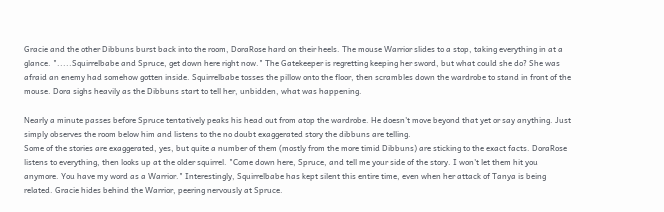Gracie and the other Dibbuns burst back into the room, DoraRose hard on their heels. The mouse Warrior slides to a stop, taking everything in at a glance. ".....Squirrelbabe and Spruce, get down here right now." The Gatekeeper is regretting keeping her sword, but what could she do? She was afraid an enemy had somehow gotten inside. Squirrelbabe tosses the pillow onto the floor, then scrambles down the wardrobe to stand in front of the mouse. Dora sighs heavily as the Dibbuns start to tell her, unbidden, what was happening.

Nearly a minute passes before Spruce tentatively peaks his head out from atop the wardrobe. He doesn't move beyond that yet or say anything. Just simply observes the room below him and listens to the no doubt exaggerated story the dibbuns are telling.
Some of the stories are exaggerated, yes, but quite a number of them (mostly from the more timid Dibbuns) are sticking to the exact facts. DoraRose listens to everything, then looks up at the older squirrel. "Come down here, Spruce, and tell me your side of the story. I won't let them hit you anymore. You have my word as a Warrior." Interestingly, Squirrelbabe has kept silent this entire time, even when her attack of Tanya is being related. Gracie hides behind the Warrior, peering nervously at Spruce.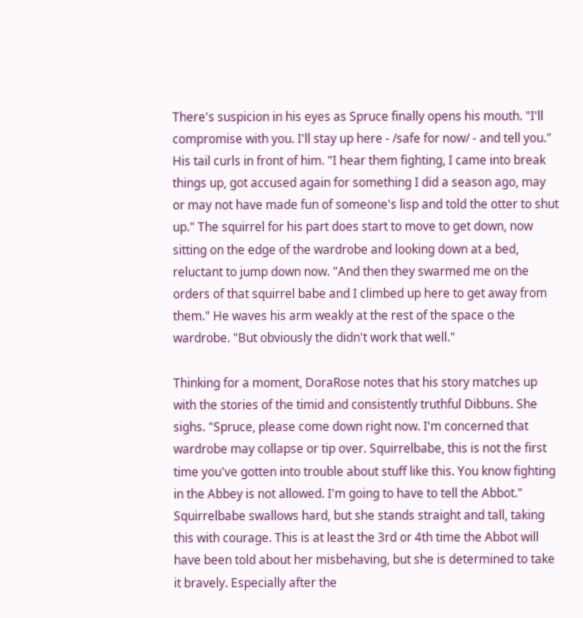There's suspicion in his eyes as Spruce finally opens his mouth. "I'll compromise with you. I'll stay up here - /safe for now/ - and tell you." His tail curls in front of him. "I hear them fighting, I came into break things up, got accused again for something I did a season ago, may or may not have made fun of someone's lisp and told the otter to shut up." The squirrel for his part does start to move to get down, now sitting on the edge of the wardrobe and looking down at a bed, reluctant to jump down now. "And then they swarmed me on the orders of that squirrel babe and I climbed up here to get away from them." He waves his arm weakly at the rest of the space o the wardrobe. "But obviously the didn't work that well."

Thinking for a moment, DoraRose notes that his story matches up with the stories of the timid and consistently truthful Dibbuns. She sighs. "Spruce, please come down right now. I'm concerned that wardrobe may collapse or tip over. Squirrelbabe, this is not the first time you've gotten into trouble about stuff like this. You know fighting in the Abbey is not allowed. I'm going to have to tell the Abbot." Squirrelbabe swallows hard, but she stands straight and tall, taking this with courage. This is at least the 3rd or 4th time the Abbot will have been told about her misbehaving, but she is determined to take it bravely. Especially after the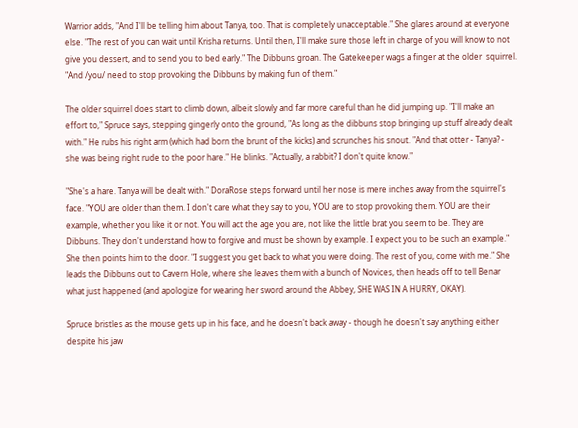Warrior adds, "And I'll be telling him about Tanya, too. That is completely unacceptable." She glares around at everyone else. "The rest of you can wait until Krisha returns. Until then, I'll make sure those left in charge of you will know to not give you dessert, and to send you to bed early." The Dibbuns groan. The Gatekeeper wags a finger at the older  squirrel. "And /you/ need to stop provoking the Dibbuns by making fun of them."

The older squirrel does start to climb down, albeit slowly and far more careful than he did jumping up. "I'll make an effort to," Spruce says, stepping gingerly onto the ground, "As long as the dibbuns stop bringing up stuff already dealt with." He rubs his right arm (which had born the brunt of the kicks) and scrunches his snout. "And that otter - Tanya? - she was being right rude to the poor hare." He blinks. "Actually, a rabbit? I don't quite know."

"She's a hare. Tanya will be dealt with." DoraRose steps forward until her nose is mere inches away from the squirrel's face. "YOU are older than them. I don't care what they say to you, YOU are to stop provoking them. YOU are their example, whether you like it or not. You will act the age you are, not like the little brat you seem to be. They are Dibbuns. They don't understand how to forgive and must be shown by example. I expect you to be such an example." She then points him to the door. "I suggest you get back to what you were doing. The rest of you, come with me." She leads the Dibbuns out to Cavern Hole, where she leaves them with a bunch of Novices, then heads off to tell Benar what just happened (and apologize for wearing her sword around the Abbey, SHE WAS IN A HURRY, OKAY).

Spruce bristles as the mouse gets up in his face, and he doesn't back away - though he doesn't say anything either despite his jaw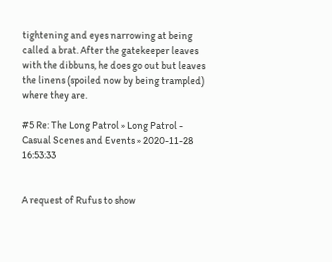tightening and eyes narrowing at being called a brat. After the gatekeeper leaves with the dibbuns, he does go out but leaves the linens (spoiled now by being trampled) where they are.

#5 Re: The Long Patrol » Long Patrol - Casual Scenes and Events » 2020-11-28 16:53:33


A request of Rufus to show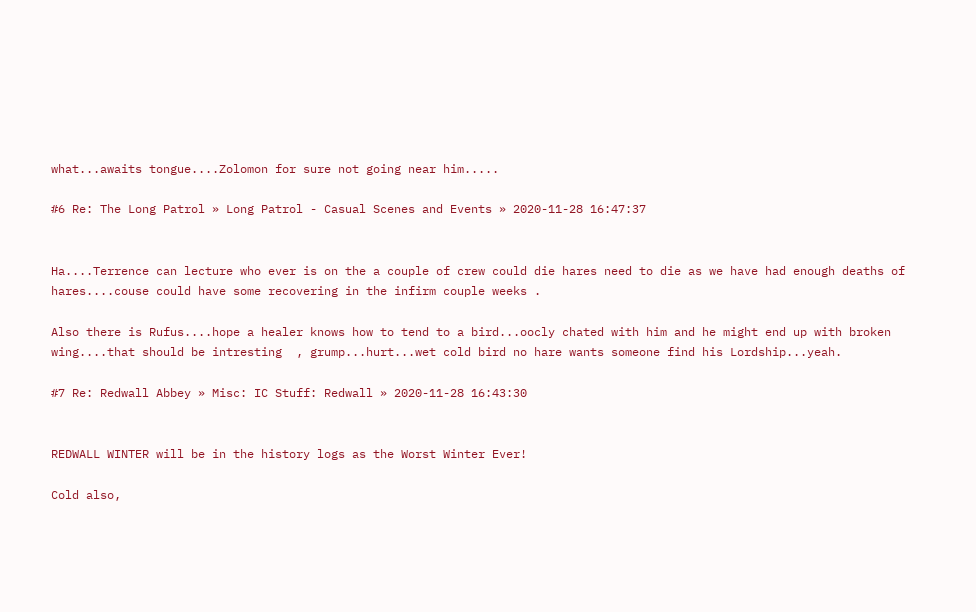what...awaits tongue....Zolomon for sure not going near him.....

#6 Re: The Long Patrol » Long Patrol - Casual Scenes and Events » 2020-11-28 16:47:37


Ha....Terrence can lecture who ever is on the a couple of crew could die hares need to die as we have had enough deaths of hares....couse could have some recovering in the infirm couple weeks .

Also there is Rufus....hope a healer knows how to tend to a bird...oocly chated with him and he might end up with broken wing....that should be intresting  , grump...hurt...wet cold bird no hare wants someone find his Lordship...yeah.

#7 Re: Redwall Abbey » Misc: IC Stuff: Redwall » 2020-11-28 16:43:30


REDWALL WINTER will be in the history logs as the Worst Winter Ever!

Cold also,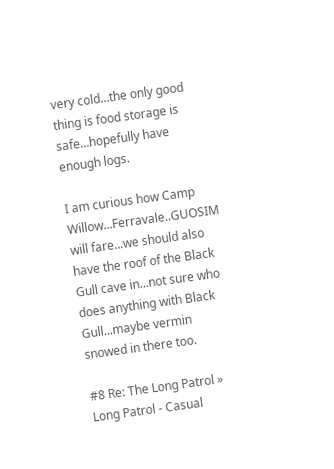very cold...the only good thing is food storage is safe...hopefully have enough logs.

I am curious how Camp Willow...Ferravale..GUOSIM will fare...we should also have the roof of the Black Gull cave in...not sure who does anything with Black Gull...maybe vermin snowed in there too.

#8 Re: The Long Patrol » Long Patrol - Casual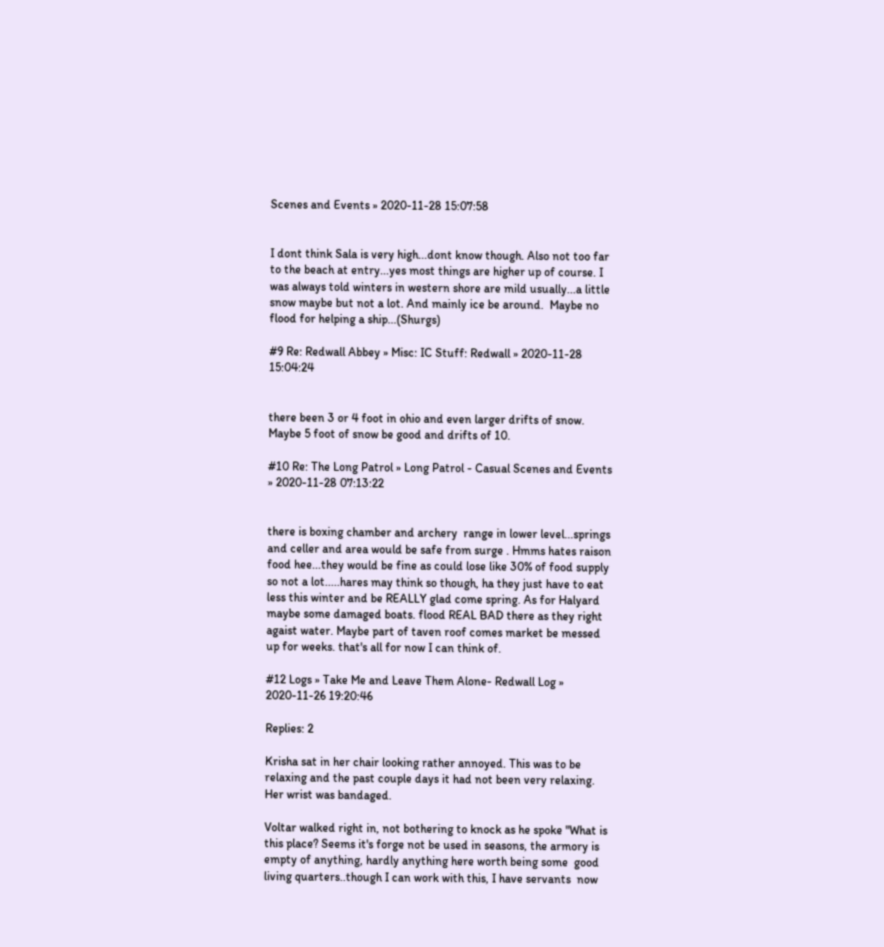Scenes and Events » 2020-11-28 15:07:58


I dont think Sala is very high...dont know though. Also not too far to the beach at entry...yes most things are higher up of course. I was always told winters in western shore are mild usually...a little snow maybe but not a lot. And mainly ice be around.  Maybe no flood for helping a ship...(Shurgs)

#9 Re: Redwall Abbey » Misc: IC Stuff: Redwall » 2020-11-28 15:04:24


there been 3 or 4 foot in ohio and even larger drifts of snow. Maybe 5 foot of snow be good and drifts of 10.

#10 Re: The Long Patrol » Long Patrol - Casual Scenes and Events » 2020-11-28 07:13:22


there is boxing chamber and archery  range in lower level...springs and celler and area would be safe from surge . Hmms hates raison food hee...they would be fine as could lose like 30% of food supply so not a lot.....hares may think so though, ha they just have to eat less this winter and be REALLY glad come spring. As for Halyard maybe some damaged boats. flood REAL BAD there as they right agaist water. Maybe part of taven roof comes market be messed up for weeks. that's all for now I can think of.

#12 Logs » Take Me and Leave Them Alone- Redwall Log » 2020-11-26 19:20:46

Replies: 2

Krisha sat in her chair looking rather annoyed. This was to be relaxing and the past couple days it had not been very relaxing. Her wrist was bandaged.

Voltar walked right in, not bothering to knock as he spoke "What is this place? Seems it's forge not be used in seasons, the armory is empty of anything, hardly anything here worth being some  good living quarters..though I can work with this, I have servants  now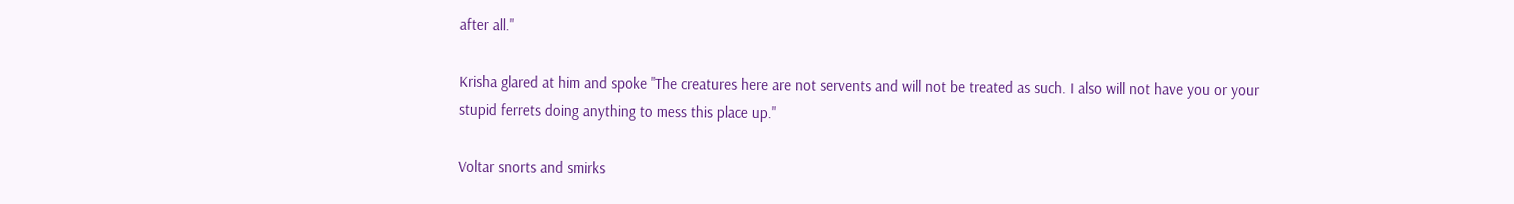after all."

Krisha glared at him and spoke "The creatures here are not servents and will not be treated as such. I also will not have you or your stupid ferrets doing anything to mess this place up."

Voltar snorts and smirks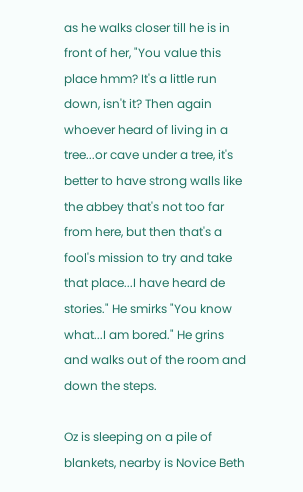as he walks closer till he is in front of her, "You value this place hmm? It's a little run down, isn't it? Then again whoever heard of living in a tree...or cave under a tree, it's better to have strong walls like the abbey that's not too far from here, but then that's a fool's mission to try and take that place...I have heard de stories." He smirks "You know what...I am bored." He grins and walks out of the room and down the steps.

Oz is sleeping on a pile of blankets, nearby is Novice Beth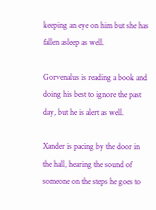keeping an eye on him but she has fallen asleep as well.

Gorvenalus is reading a book and doing his best to ignore the past day, but he is alert as well.

Xander is pacing by the door in the hall, hearing the sound of someone on the steps he goes to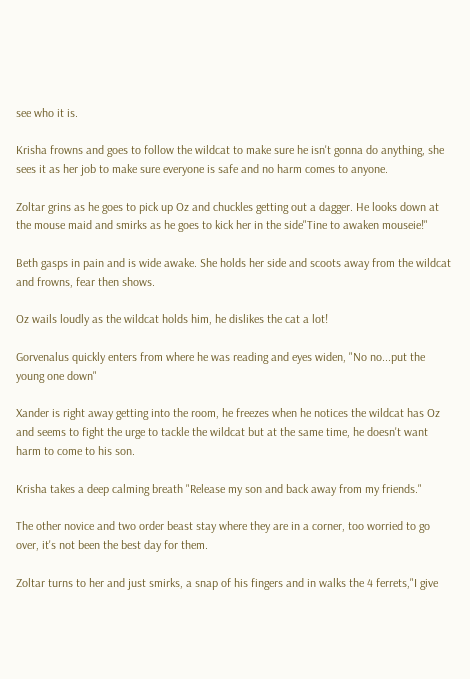see who it is.

Krisha frowns and goes to follow the wildcat to make sure he isn't gonna do anything, she sees it as her job to make sure everyone is safe and no harm comes to anyone.

Zoltar grins as he goes to pick up Oz and chuckles getting out a dagger. He looks down at the mouse maid and smirks as he goes to kick her in the side"Tine to awaken mouseie!"

Beth gasps in pain and is wide awake. She holds her side and scoots away from the wildcat and frowns, fear then shows.

Oz wails loudly as the wildcat holds him, he dislikes the cat a lot!

Gorvenalus quickly enters from where he was reading and eyes widen, "No no...put the young one down"

Xander is right away getting into the room, he freezes when he notices the wildcat has Oz and seems to fight the urge to tackle the wildcat but at the same time, he doesn't want harm to come to his son.

Krisha takes a deep calming breath "Release my son and back away from my friends."

The other novice and two order beast stay where they are in a corner, too worried to go over, it's not been the best day for them.

Zoltar turns to her and just smirks, a snap of his fingers and in walks the 4 ferrets,"I give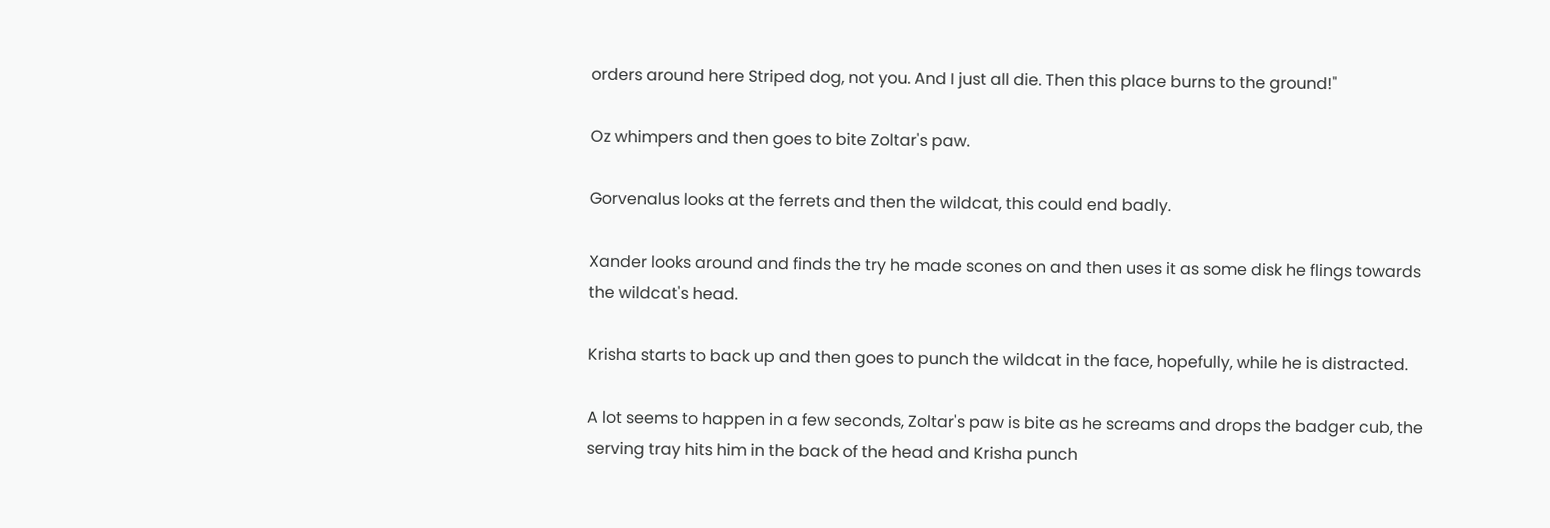orders around here Striped dog, not you. And I just all die. Then this place burns to the ground!"

Oz whimpers and then goes to bite Zoltar's paw.

Gorvenalus looks at the ferrets and then the wildcat, this could end badly.

Xander looks around and finds the try he made scones on and then uses it as some disk he flings towards the wildcat's head.

Krisha starts to back up and then goes to punch the wildcat in the face, hopefully, while he is distracted.

A lot seems to happen in a few seconds, Zoltar's paw is bite as he screams and drops the badger cub, the serving tray hits him in the back of the head and Krisha punch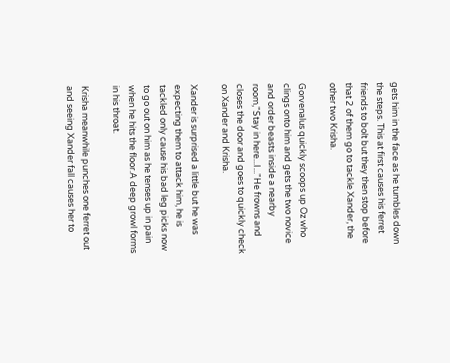gets him in the face as he tumbles down the steps. This at first causes his ferret friends to bolt but they then stop before that 2 of them go to tackle Xander, the other two Krisha.

Gorvenalus quickly scoops up Oz who clings onto him and gets the two novice and order beasts inside a nearby  room,"Stay in here...I..."He frowns and closes the door and goes to quickly check on Xander and Krisha.

Xander is surprised a little but he was expecting them to attack him, he is tackled only cause his bad leg picks now to go out on him as he tenses up in pain when he hits the floor.A deep growl forms in his throat.

Krisha meanwhile punches one ferret out and seeing Xander fall causes her to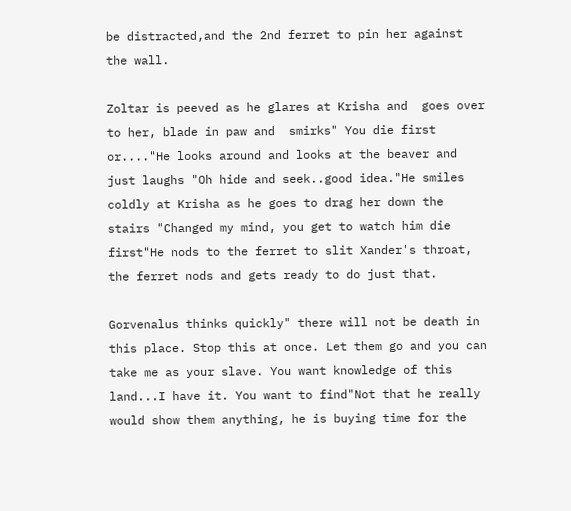be distracted,and the 2nd ferret to pin her against the wall.

Zoltar is peeved as he glares at Krisha and  goes over to her, blade in paw and  smirks" You die first or...."He looks around and looks at the beaver and just laughs "Oh hide and seek..good idea."He smiles coldly at Krisha as he goes to drag her down the stairs "Changed my mind, you get to watch him die first"He nods to the ferret to slit Xander's throat, the ferret nods and gets ready to do just that.

Gorvenalus thinks quickly" there will not be death in this place. Stop this at once. Let them go and you can take me as your slave. You want knowledge of this land...I have it. You want to find"Not that he really would show them anything, he is buying time for the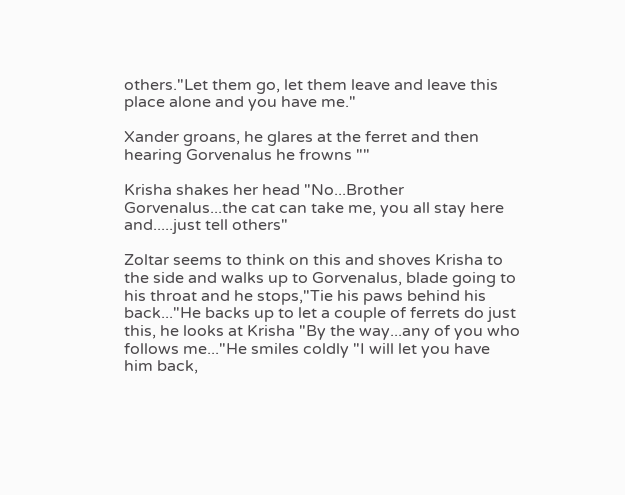others."Let them go, let them leave and leave this place alone and you have me."

Xander groans, he glares at the ferret and then hearing Gorvenalus he frowns ""

Krisha shakes her head "No...Brother Gorvenalus...the cat can take me, you all stay here and.....just tell others"

Zoltar seems to think on this and shoves Krisha to the side and walks up to Gorvenalus, blade going to his throat and he stops,"Tie his paws behind his back..."He backs up to let a couple of ferrets do just this, he looks at Krisha "By the way...any of you who follows me..."He smiles coldly "I will let you have him back,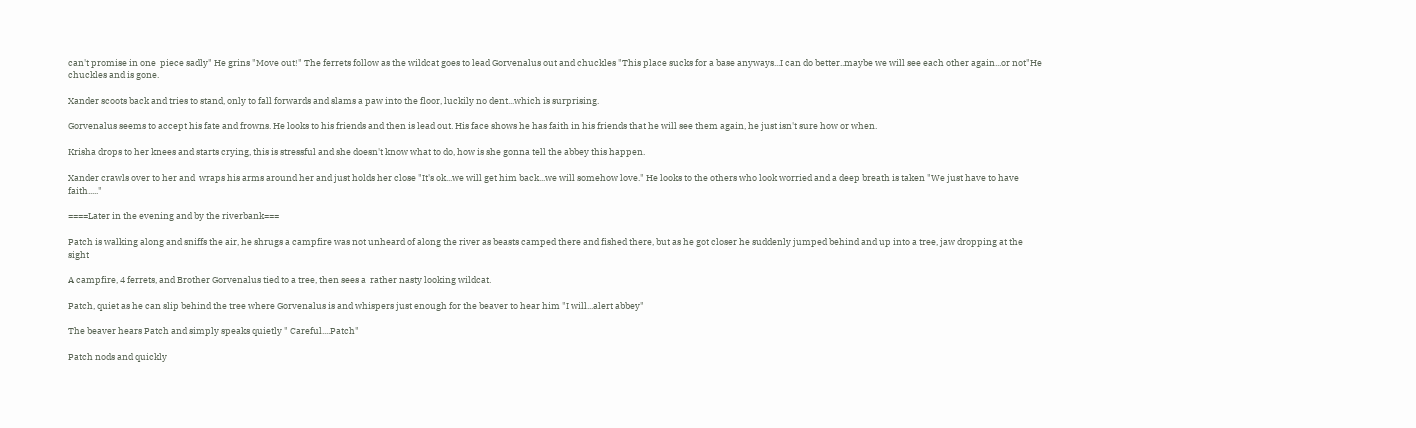can't promise in one  piece sadly" He grins "Move out!" The ferrets follow as the wildcat goes to lead Gorvenalus out and chuckles "This place sucks for a base anyways...I can do better..maybe we will see each other again...or not"He chuckles and is gone.

Xander scoots back and tries to stand, only to fall forwards and slams a paw into the floor, luckily no dent...which is surprising.

Gorvenalus seems to accept his fate and frowns. He looks to his friends and then is lead out. His face shows he has faith in his friends that he will see them again, he just isn't sure how or when.

Krisha drops to her knees and starts crying, this is stressful and she doesn't know what to do, how is she gonna tell the abbey this happen.

Xander crawls over to her and  wraps his arms around her and just holds her close "It's ok...we will get him back...we will somehow love." He looks to the others who look worried and a deep breath is taken "We just have to have faith....."

====Later in the evening and by the riverbank===

Patch is walking along and sniffs the air, he shrugs a campfire was not unheard of along the river as beasts camped there and fished there, but as he got closer he suddenly jumped behind and up into a tree, jaw dropping at the sight

A campfire, 4 ferrets, and Brother Gorvenalus tied to a tree, then sees a  rather nasty looking wildcat.

Patch, quiet as he can slip behind the tree where Gorvenalus is and whispers just enough for the beaver to hear him "I will...alert abbey"

The beaver hears Patch and simply speaks quietly " Careful....Patch"

Patch nods and quickly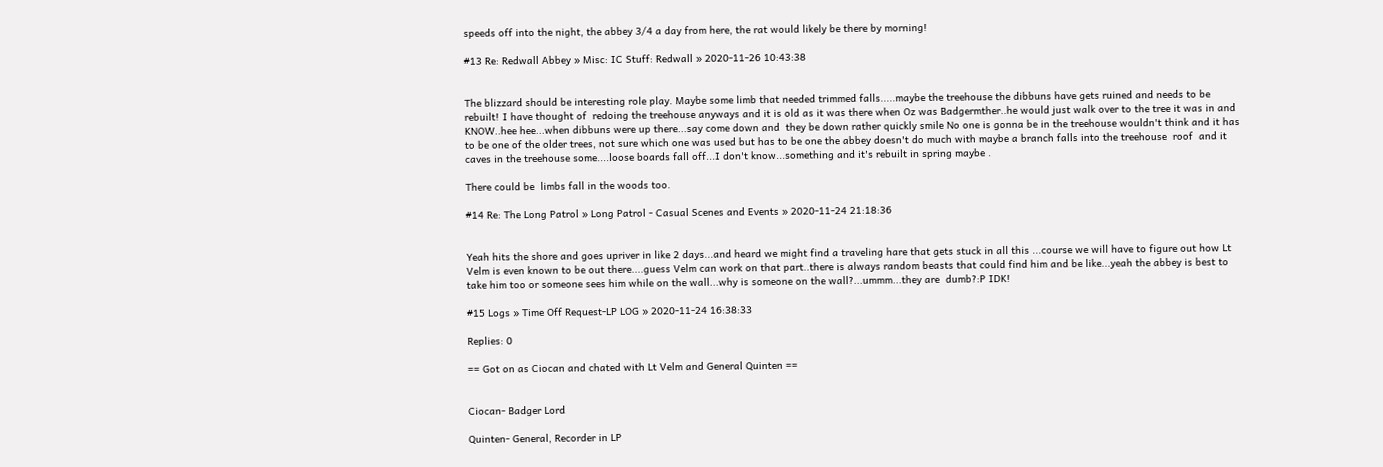speeds off into the night, the abbey 3/4 a day from here, the rat would likely be there by morning!

#13 Re: Redwall Abbey » Misc: IC Stuff: Redwall » 2020-11-26 10:43:38


The blizzard should be interesting role play. Maybe some limb that needed trimmed falls.....maybe the treehouse the dibbuns have gets ruined and needs to be rebuilt! I have thought of  redoing the treehouse anyways and it is old as it was there when Oz was Badgermther..he would just walk over to the tree it was in and  KNOW..hee hee...when dibbuns were up there...say come down and  they be down rather quickly smile No one is gonna be in the treehouse wouldn't think and it has to be one of the older trees, not sure which one was used but has to be one the abbey doesn't do much with maybe a branch falls into the treehouse  roof  and it caves in the treehouse some....loose boards fall off...I don't know...something and it's rebuilt in spring maybe .

There could be  limbs fall in the woods too.

#14 Re: The Long Patrol » Long Patrol - Casual Scenes and Events » 2020-11-24 21:18:36


Yeah hits the shore and goes upriver in like 2 days...and heard we might find a traveling hare that gets stuck in all this ...course we will have to figure out how Lt Velm is even known to be out there....guess Velm can work on that part..there is always random beasts that could find him and be like...yeah the abbey is best to take him too or someone sees him while on the wall...why is someone on the wall?...ummm...they are  dumb?:P IDK!

#15 Logs » Time Off Request-LP LOG » 2020-11-24 16:38:33

Replies: 0

== Got on as Ciocan and chated with Lt Velm and General Quinten ==


Ciocan- Badger Lord

Quinten- General, Recorder in LP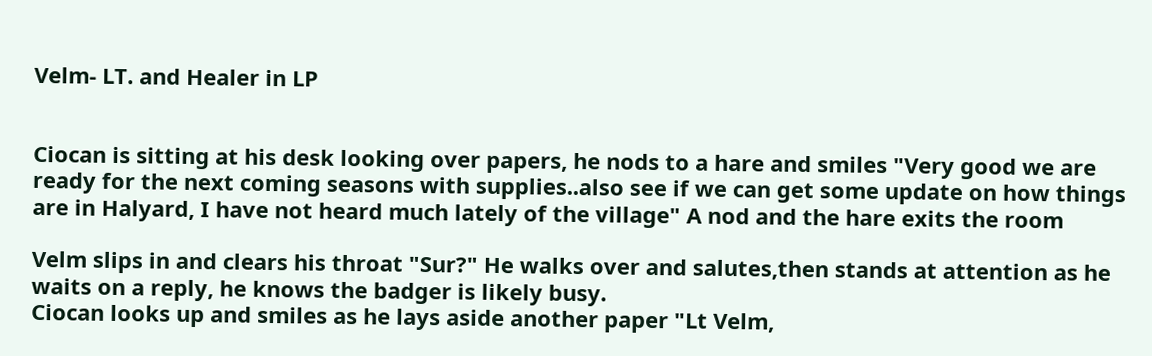Velm- LT. and Healer in LP


Ciocan is sitting at his desk looking over papers, he nods to a hare and smiles "Very good we are ready for the next coming seasons with supplies..also see if we can get some update on how things are in Halyard, I have not heard much lately of the village" A nod and the hare exits the room

Velm slips in and clears his throat "Sur?" He walks over and salutes,then stands at attention as he waits on a reply, he knows the badger is likely busy.
Ciocan looks up and smiles as he lays aside another paper "Lt Velm,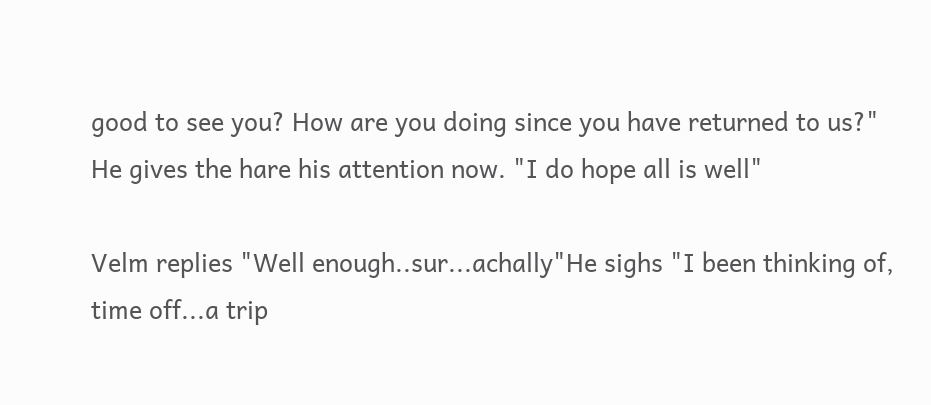good to see you? How are you doing since you have returned to us?" He gives the hare his attention now. "I do hope all is well"

Velm replies "Well enough..sur...achally"He sighs "I been thinking of, time off...a trip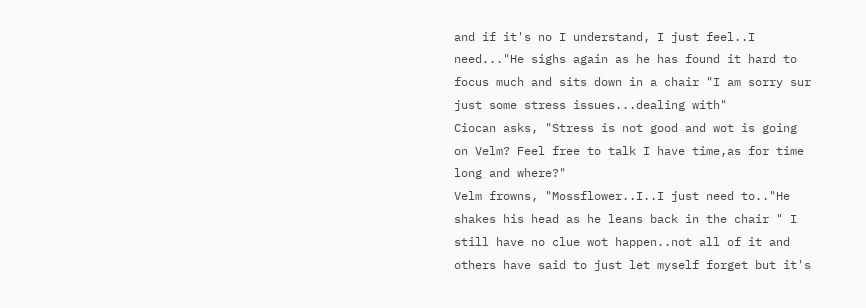and if it's no I understand, I just feel..I need..."He sighs again as he has found it hard to focus much and sits down in a chair "I am sorry sur just some stress issues...dealing with"
Ciocan asks, "Stress is not good and wot is going on Velm? Feel free to talk I have time,as for time long and where?"
Velm frowns, "Mossflower..I..I just need to.."He shakes his head as he leans back in the chair " I still have no clue wot happen..not all of it and others have said to just let myself forget but it's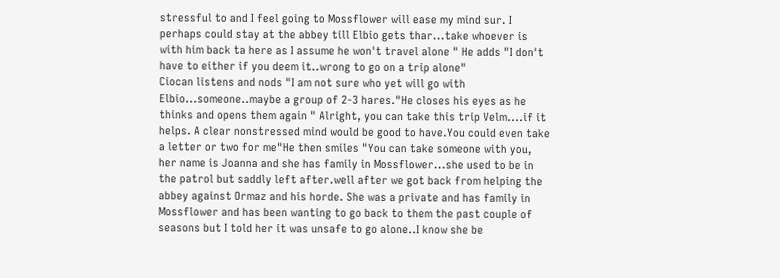stressful to and I feel going to Mossflower will ease my mind sur. I perhaps could stay at the abbey till Elbio gets thar...take whoever is with him back ta here as I assume he won't travel alone " He adds "I don't have to either if you deem it..wrong to go on a trip alone"
Ciocan listens and nods "I am not sure who yet will go with Elbio...someone..maybe a group of 2-3 hares."He closes his eyes as he thinks and opens them again " Alright, you can take this trip Velm....if it helps. A clear nonstressed mind would be good to have.You could even take a letter or two for me"He then smiles "You can take someone with you, her name is Joanna and she has family in Mossflower...she used to be in the patrol but saddly left after.well after we got back from helping the abbey against Ormaz and his horde. She was a private and has family in Mossflower and has been wanting to go back to them the past couple of seasons but I told her it was unsafe to go alone..I know she be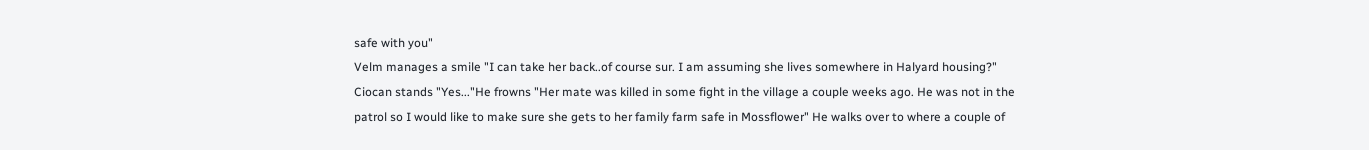safe with you"
Velm manages a smile "I can take her back..of course sur. I am assuming she lives somewhere in Halyard housing?"
Ciocan stands "Yes..."He frowns "Her mate was killed in some fight in the village a couple weeks ago. He was not in the patrol so I would like to make sure she gets to her family farm safe in Mossflower" He walks over to where a couple of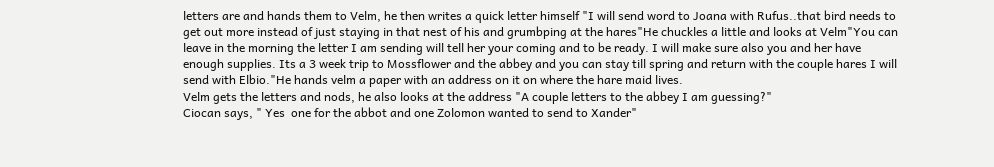letters are and hands them to Velm, he then writes a quick letter himself "I will send word to Joana with Rufus..that bird needs to get out more instead of just staying in that nest of his and grumbping at the hares"He chuckles a little and looks at Velm"You can leave in the morning the letter I am sending will tell her your coming and to be ready. I will make sure also you and her have enough supplies. Its a 3 week trip to Mossflower and the abbey and you can stay till spring and return with the couple hares I will send with Elbio."He hands velm a paper with an address on it on where the hare maid lives.
Velm gets the letters and nods, he also looks at the address "A couple letters to the abbey I am guessing?"
Ciocan says, " Yes  one for the abbot and one Zolomon wanted to send to Xander"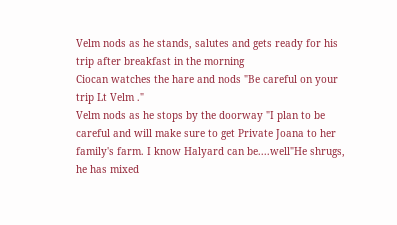Velm nods as he stands, salutes and gets ready for his trip after breakfast in the morning
Ciocan watches the hare and nods "Be careful on your trip Lt Velm ."
Velm nods as he stops by the doorway "I plan to be careful and will make sure to get Private Joana to her family's farm. I know Halyard can be....well"He shrugs, he has mixed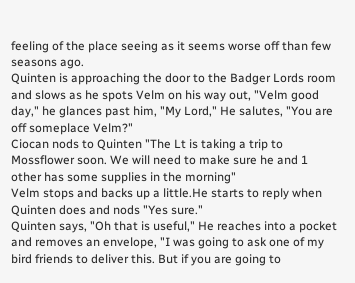feeling of the place seeing as it seems worse off than few seasons ago.
Quinten is approaching the door to the Badger Lords room and slows as he spots Velm on his way out, "Velm good day," he glances past him, "My Lord," He salutes, "You are off someplace Velm?"
Ciocan nods to Quinten "The Lt is taking a trip to Mossflower soon. We will need to make sure he and 1 other has some supplies in the morning"
Velm stops and backs up a little.He starts to reply when Quinten does and nods "Yes sure."
Quinten says, "Oh that is useful," He reaches into a pocket and removes an envelope, "I was going to ask one of my bird friends to deliver this. But if you are going to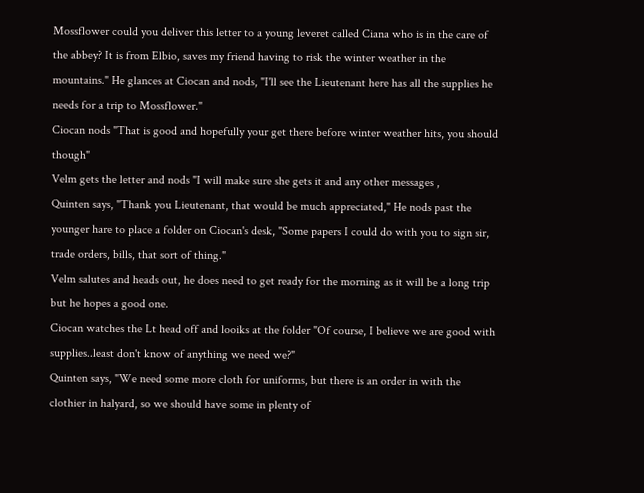Mossflower could you deliver this letter to a young leveret called Ciana who is in the care of the abbey? It is from Elbio, saves my friend having to risk the winter weather in the mountains." He glances at Ciocan and nods, "I'll see the Lieutenant here has all the supplies he needs for a trip to Mossflower."
Ciocan nods "That is good and hopefully your get there before winter weather hits, you should though"
Velm gets the letter and nods "I will make sure she gets it and any other messages ,
Quinten says, "Thank you Lieutenant, that would be much appreciated," He nods past the younger hare to place a folder on Ciocan's desk, "Some papers I could do with you to sign sir, trade orders, bills, that sort of thing."
Velm salutes and heads out, he does need to get ready for the morning as it will be a long trip but he hopes a good one.
Ciocan watches the Lt head off and looiks at the folder "Of course, I believe we are good with supplies..least don't know of anything we need we?"
Quinten says, "We need some more cloth for uniforms, but there is an order in with the clothier in halyard, so we should have some in plenty of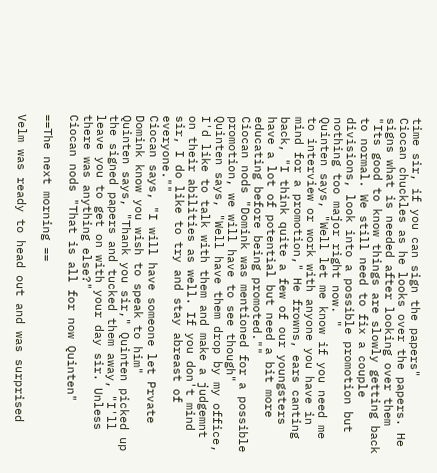time sir, if you can sign the papers"
Ciocan chuckles as he looks over the papers. He signs what is needed after looking over them "Its good to know things are slowly getting back to normal. We still need to fix a couple divisions, look into a possible promotion but nothing too major right now. "
Quinten says, "Well let me know if you need me to interview or work with anyone you have in mind for a promotion," He frowns, ears canting back, "I think quite a few of our youngsters have a lot of potential but need a bit more educating before being promoted.""
Ciocan nods "Domink was mentioned for a possible promotion, we will have to see though"
Quinten says, "Well have them drop by my office, I'd like to talk with them and make a judgemnt on their abilities as well. If you don't mind sir, I do like to try and stay abreast of everyone.""
Ciocan says, "I will have someone let Prvate Domink know you wish to speak to him"
Quinten says, "Thank you sir," Quinten picked up the signed papers and tucked them away, "I'll leave you to get on with your day sir. Unless there was anything else?"
Ciocan nods "That is all for now Quinten"

==The next morning ==

Velm was ready to head out and was surprised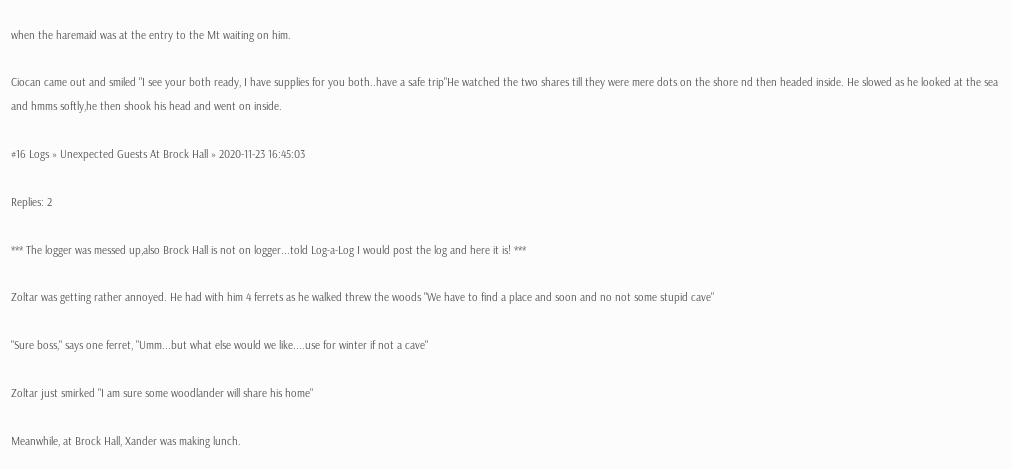when the haremaid was at the entry to the Mt waiting on him.

Ciocan came out and smiled "I see your both ready, I have supplies for you both..have a safe trip"He watched the two shares till they were mere dots on the shore nd then headed inside. He slowed as he looked at the sea and hmms softly,he then shook his head and went on inside.

#16 Logs » Unexpected Guests At Brock Hall » 2020-11-23 16:45:03

Replies: 2

*** The logger was messed up,also Brock Hall is not on logger...told Log-a-Log I would post the log and here it is! ***

Zoltar was getting rather annoyed. He had with him 4 ferrets as he walked threw the woods "We have to find a place and soon and no not some stupid cave"

"Sure boss," says one ferret, "Umm...but what else would we like....use for winter if not a cave"

Zoltar just smirked "I am sure some woodlander will share his home"

Meanwhile, at Brock Hall, Xander was making lunch.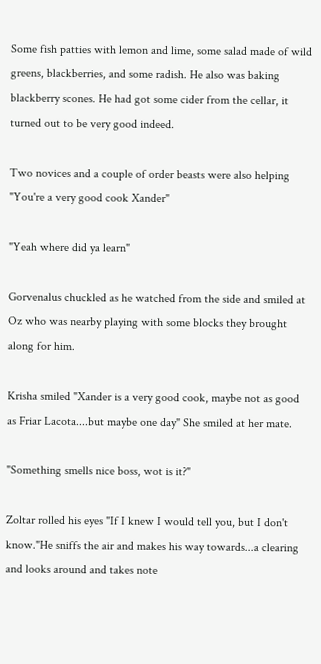Some fish patties with lemon and lime, some salad made of wild greens, blackberries, and some radish. He also was baking blackberry scones. He had got some cider from the cellar, it turned out to be very good indeed.

Two novices and a couple of order beasts were also helping "You're a very good cook Xander"

"Yeah where did ya learn"

Gorvenalus chuckled as he watched from the side and smiled at Oz who was nearby playing with some blocks they brought along for him.

Krisha smiled "Xander is a very good cook, maybe not as good as Friar Lacota....but maybe one day" She smiled at her mate.

"Something smells nice boss, wot is it?"

Zoltar rolled his eyes "If I knew I would tell you, but I don't know."He sniffs the air and makes his way towards...a clearing and looks around and takes note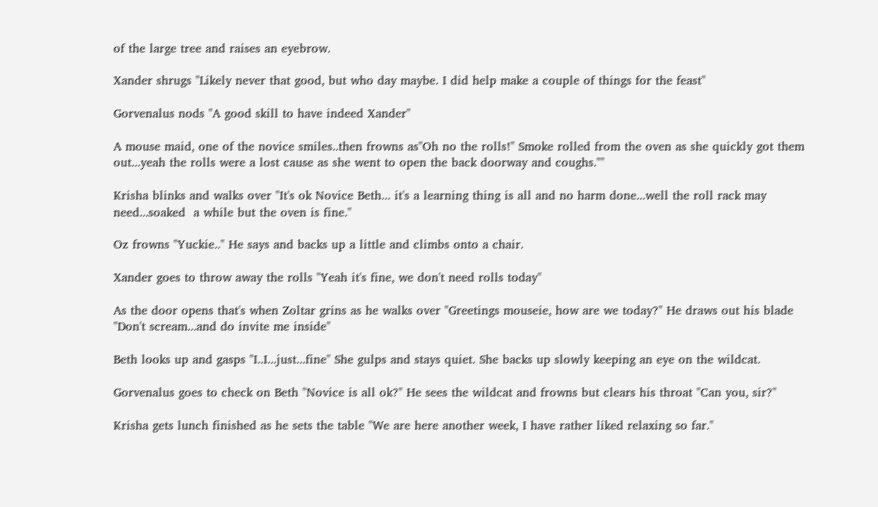of the large tree and raises an eyebrow.

Xander shrugs "Likely never that good, but who day maybe. I did help make a couple of things for the feast"

Gorvenalus nods "A good skill to have indeed Xander"

A mouse maid, one of the novice smiles..then frowns as"Oh no the rolls!" Smoke rolled from the oven as she quickly got them out...yeah the rolls were a lost cause as she went to open the back doorway and coughs.""

Krisha blinks and walks over "It's ok Novice Beth... it's a learning thing is all and no harm done...well the roll rack may need...soaked  a while but the oven is fine."

Oz frowns "Yuckie.." He says and backs up a little and climbs onto a chair.

Xander goes to throw away the rolls "Yeah it's fine, we don't need rolls today"

As the door opens that's when Zoltar grins as he walks over "Greetings mouseie, how are we today?" He draws out his blade "Don't scream...and do invite me inside"

Beth looks up and gasps "I..I...just...fine" She gulps and stays quiet. She backs up slowly keeping an eye on the wildcat.

Gorvenalus goes to check on Beth "Novice is all ok?" He sees the wildcat and frowns but clears his throat "Can you, sir?"

Krisha gets lunch finished as he sets the table "We are here another week, I have rather liked relaxing so far."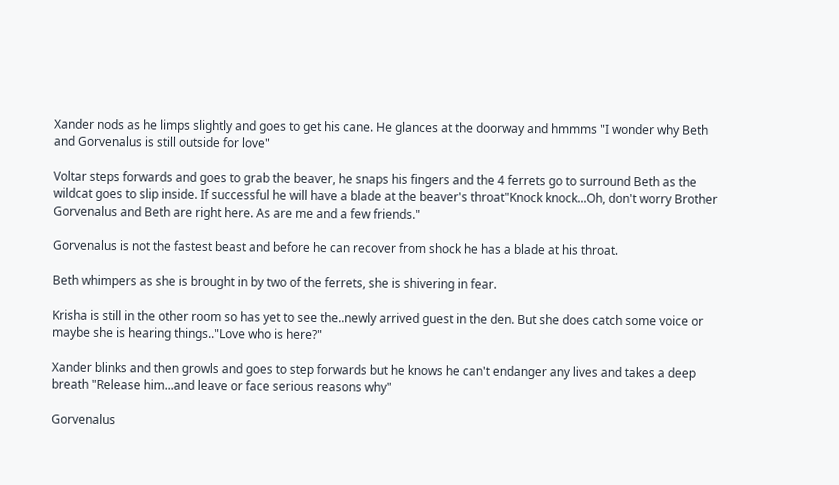Xander nods as he limps slightly and goes to get his cane. He glances at the doorway and hmmms "I wonder why Beth and Gorvenalus is still outside for love"

Voltar steps forwards and goes to grab the beaver, he snaps his fingers and the 4 ferrets go to surround Beth as the wildcat goes to slip inside. If successful he will have a blade at the beaver's throat"Knock knock...Oh, don't worry Brother Gorvenalus and Beth are right here. As are me and a few friends."

Gorvenalus is not the fastest beast and before he can recover from shock he has a blade at his throat.

Beth whimpers as she is brought in by two of the ferrets, she is shivering in fear.

Krisha is still in the other room so has yet to see the..newly arrived guest in the den. But she does catch some voice or maybe she is hearing things.."Love who is here?"

Xander blinks and then growls and goes to step forwards but he knows he can't endanger any lives and takes a deep breath "Release him...and leave or face serious reasons why"

Gorvenalus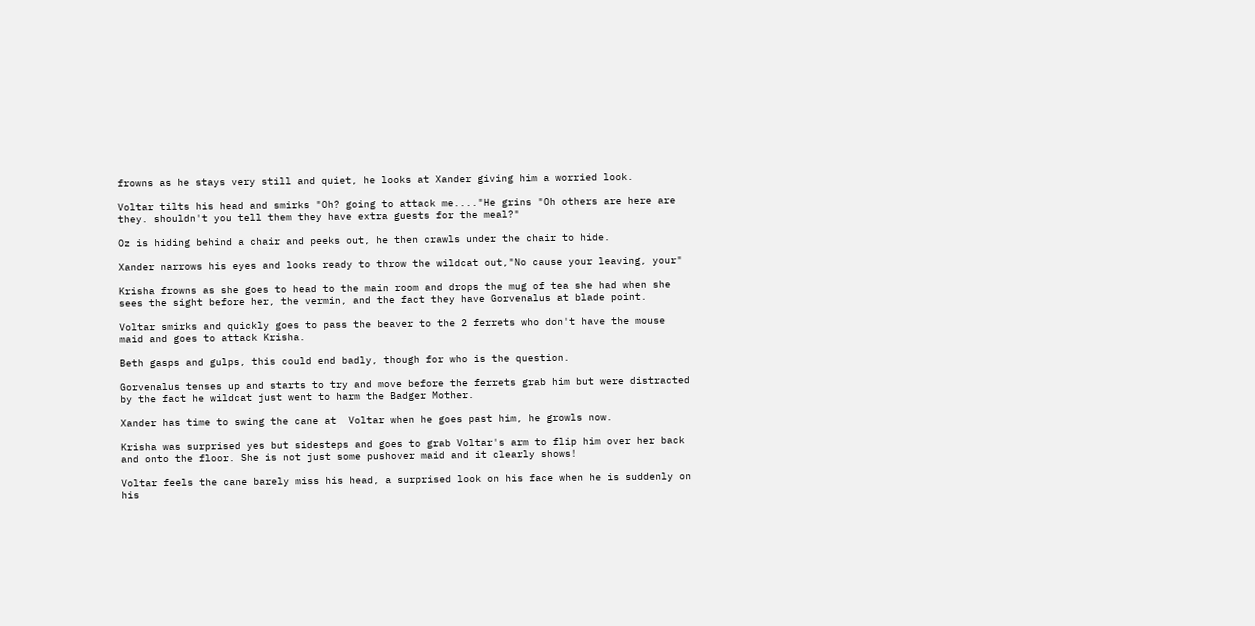frowns as he stays very still and quiet, he looks at Xander giving him a worried look.

Voltar tilts his head and smirks "Oh? going to attack me...."He grins "Oh others are here are they. shouldn't you tell them they have extra guests for the meal?"

Oz is hiding behind a chair and peeks out, he then crawls under the chair to hide.

Xander narrows his eyes and looks ready to throw the wildcat out,"No cause your leaving, your"

Krisha frowns as she goes to head to the main room and drops the mug of tea she had when she sees the sight before her, the vermin, and the fact they have Gorvenalus at blade point.

Voltar smirks and quickly goes to pass the beaver to the 2 ferrets who don't have the mouse maid and goes to attack Krisha.

Beth gasps and gulps, this could end badly, though for who is the question.

Gorvenalus tenses up and starts to try and move before the ferrets grab him but were distracted by the fact he wildcat just went to harm the Badger Mother.

Xander has time to swing the cane at  Voltar when he goes past him, he growls now.

Krisha was surprised yes but sidesteps and goes to grab Voltar's arm to flip him over her back and onto the floor. She is not just some pushover maid and it clearly shows!

Voltar feels the cane barely miss his head, a surprised look on his face when he is suddenly on his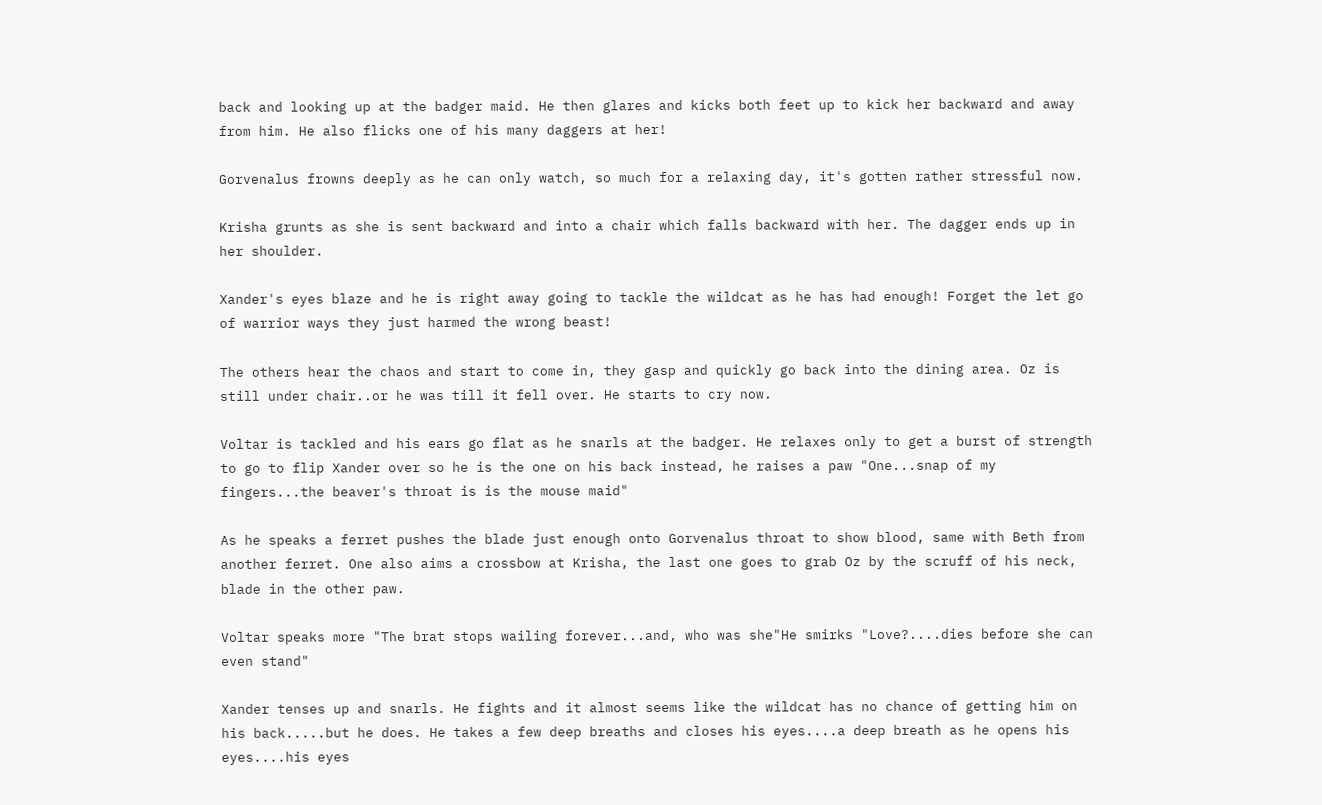back and looking up at the badger maid. He then glares and kicks both feet up to kick her backward and away from him. He also flicks one of his many daggers at her!

Gorvenalus frowns deeply as he can only watch, so much for a relaxing day, it's gotten rather stressful now.

Krisha grunts as she is sent backward and into a chair which falls backward with her. The dagger ends up in her shoulder.

Xander's eyes blaze and he is right away going to tackle the wildcat as he has had enough! Forget the let go of warrior ways they just harmed the wrong beast!

The others hear the chaos and start to come in, they gasp and quickly go back into the dining area. Oz is still under chair..or he was till it fell over. He starts to cry now.

Voltar is tackled and his ears go flat as he snarls at the badger. He relaxes only to get a burst of strength to go to flip Xander over so he is the one on his back instead, he raises a paw "One...snap of my fingers...the beaver's throat is is the mouse maid"

As he speaks a ferret pushes the blade just enough onto Gorvenalus throat to show blood, same with Beth from another ferret. One also aims a crossbow at Krisha, the last one goes to grab Oz by the scruff of his neck, blade in the other paw.

Voltar speaks more "The brat stops wailing forever...and, who was she"He smirks "Love?....dies before she can even stand"

Xander tenses up and snarls. He fights and it almost seems like the wildcat has no chance of getting him on his back.....but he does. He takes a few deep breaths and closes his eyes....a deep breath as he opens his eyes....his eyes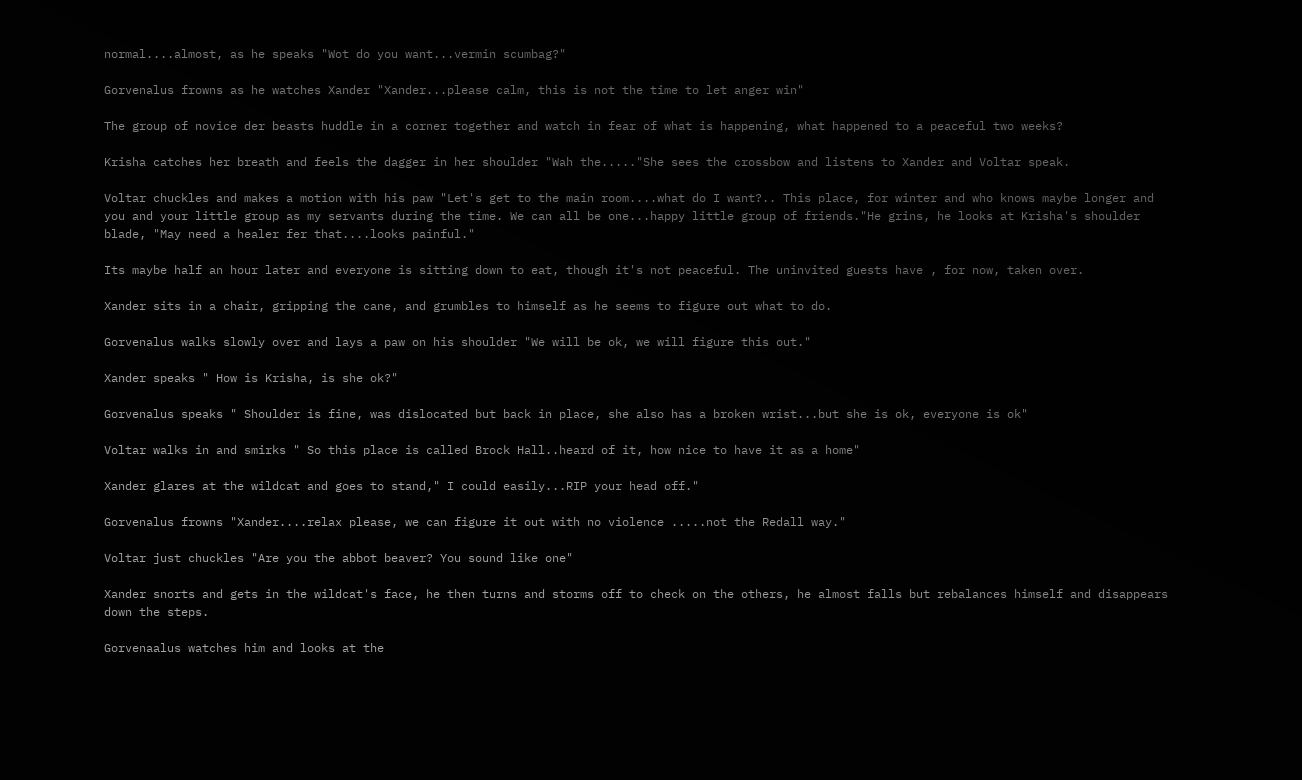normal....almost, as he speaks "Wot do you want...vermin scumbag?"

Gorvenalus frowns as he watches Xander "Xander...please calm, this is not the time to let anger win"

The group of novice der beasts huddle in a corner together and watch in fear of what is happening, what happened to a peaceful two weeks?

Krisha catches her breath and feels the dagger in her shoulder "Wah the....."She sees the crossbow and listens to Xander and Voltar speak.

Voltar chuckles and makes a motion with his paw "Let's get to the main room....what do I want?.. This place, for winter and who knows maybe longer and you and your little group as my servants during the time. We can all be one...happy little group of friends."He grins, he looks at Krisha's shoulder blade, "May need a healer fer that....looks painful."

Its maybe half an hour later and everyone is sitting down to eat, though it's not peaceful. The uninvited guests have , for now, taken over.

Xander sits in a chair, gripping the cane, and grumbles to himself as he seems to figure out what to do.

Gorvenalus walks slowly over and lays a paw on his shoulder "We will be ok, we will figure this out."

Xander speaks " How is Krisha, is she ok?"

Gorvenalus speaks " Shoulder is fine, was dislocated but back in place, she also has a broken wrist...but she is ok, everyone is ok"

Voltar walks in and smirks " So this place is called Brock Hall..heard of it, how nice to have it as a home"

Xander glares at the wildcat and goes to stand," I could easily...RIP your head off."

Gorvenalus frowns "Xander....relax please, we can figure it out with no violence .....not the Redall way."

Voltar just chuckles "Are you the abbot beaver? You sound like one"

Xander snorts and gets in the wildcat's face, he then turns and storms off to check on the others, he almost falls but rebalances himself and disappears down the steps.

Gorvenaalus watches him and looks at the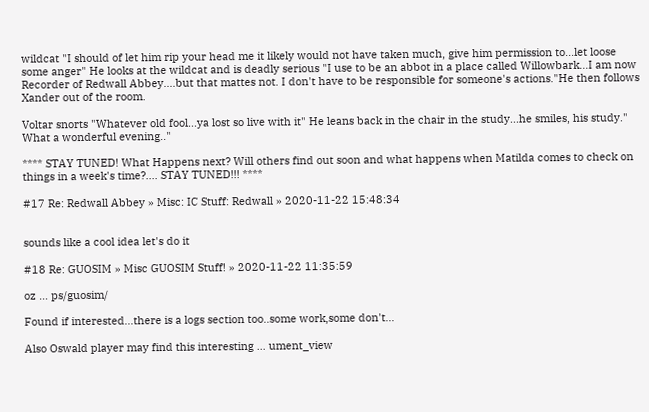wildcat "I should of let him rip your head me it likely would not have taken much, give him permission to...let loose some anger" He looks at the wildcat and is deadly serious "I use to be an abbot in a place called Willowbark...I am now Recorder of Redwall Abbey....but that mattes not. I don't have to be responsible for someone's actions."He then follows Xander out of the room.

Voltar snorts "Whatever old fool...ya lost so live with it" He leans back in the chair in the study...he smiles, his study." What a wonderful evening.."

**** STAY TUNED! What Happens next? Will others find out soon and what happens when Matilda comes to check on things in a week's time?.... STAY TUNED!!! ****

#17 Re: Redwall Abbey » Misc: IC Stuff: Redwall » 2020-11-22 15:48:34


sounds like a cool idea let's do it

#18 Re: GUOSIM » Misc GUOSIM Stuff! » 2020-11-22 11:35:59

oz … ps/guosim/

Found if interested...there is a logs section too..some work,some don't...

Also Oswald player may find this interesting … ument_view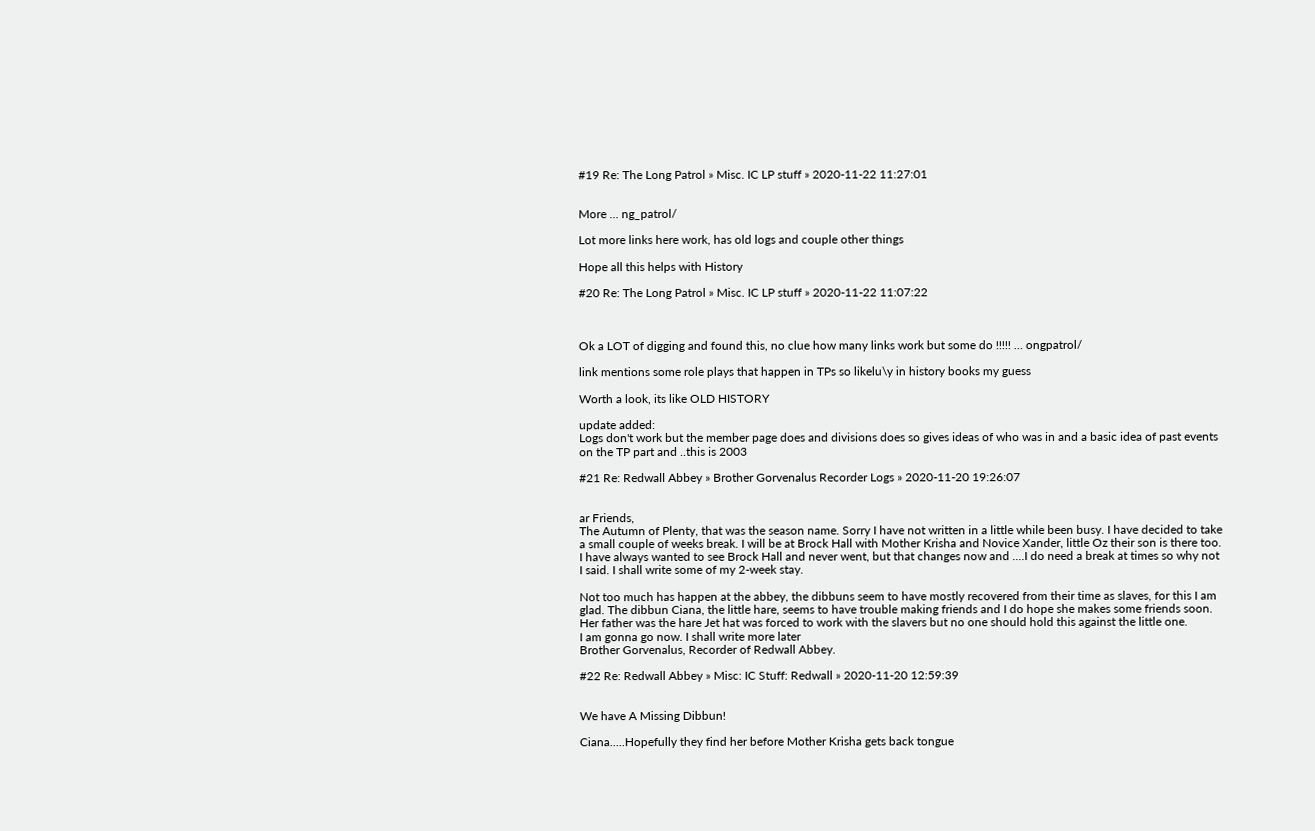#19 Re: The Long Patrol » Misc. IC LP stuff » 2020-11-22 11:27:01


More … ng_patrol/

Lot more links here work, has old logs and couple other things

Hope all this helps with History

#20 Re: The Long Patrol » Misc. IC LP stuff » 2020-11-22 11:07:22



Ok a LOT of digging and found this, no clue how many links work but some do !!!!! … ongpatrol/

link mentions some role plays that happen in TPs so likelu\y in history books my guess

Worth a look, its like OLD HISTORY

update added:
Logs don't work but the member page does and divisions does so gives ideas of who was in and a basic idea of past events on the TP part and ..this is 2003

#21 Re: Redwall Abbey » Brother Gorvenalus Recorder Logs » 2020-11-20 19:26:07


ar Friends,
The Autumn of Plenty, that was the season name. Sorry I have not written in a little while been busy. I have decided to take a small couple of weeks break. I will be at Brock Hall with Mother Krisha and Novice Xander, little Oz their son is there too. I have always wanted to see Brock Hall and never went, but that changes now and ....I do need a break at times so why not I said. I shall write some of my 2-week stay.

Not too much has happen at the abbey, the dibbuns seem to have mostly recovered from their time as slaves, for this I am glad. The dibbun Ciana, the little hare, seems to have trouble making friends and I do hope she makes some friends soon. Her father was the hare Jet hat was forced to work with the slavers but no one should hold this against the little one.
I am gonna go now. I shall write more later
Brother Gorvenalus, Recorder of Redwall Abbey.

#22 Re: Redwall Abbey » Misc: IC Stuff: Redwall » 2020-11-20 12:59:39


We have A Missing Dibbun!

Ciana.....Hopefully they find her before Mother Krisha gets back tongue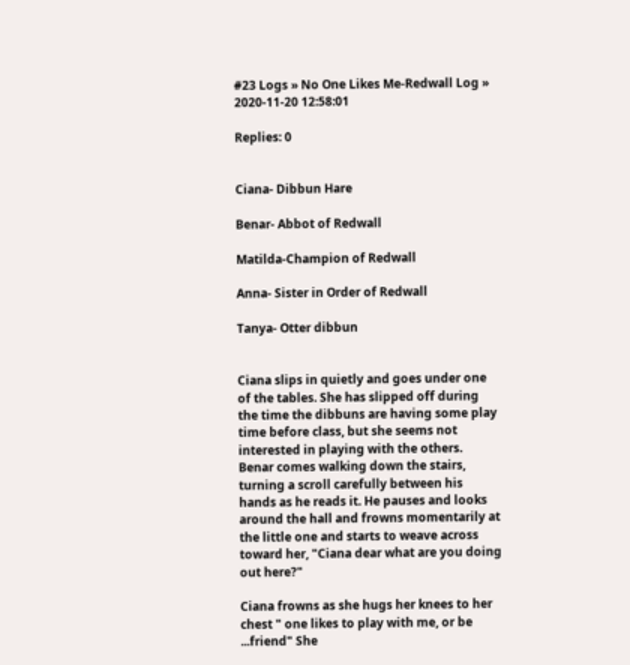#23 Logs » No One Likes Me-Redwall Log » 2020-11-20 12:58:01

Replies: 0


Ciana- Dibbun Hare

Benar- Abbot of Redwall

Matilda-Champion of Redwall

Anna- Sister in Order of Redwall

Tanya- Otter dibbun


Ciana slips in quietly and goes under one of the tables. She has slipped off during the time the dibbuns are having some play time before class, but she seems not interested in playing with the others.
Benar comes walking down the stairs, turning a scroll carefully between his hands as he reads it. He pauses and looks around the hall and frowns momentarily at the little one and starts to weave across toward her, "Ciana dear what are you doing out here?"

Ciana frowns as she hugs her knees to her chest " one likes to play with me, or be ...friend" She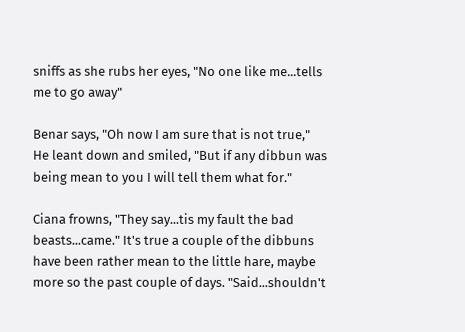sniffs as she rubs her eyes, "No one like me...tells me to go away"

Benar says, "Oh now I am sure that is not true," He leant down and smiled, "But if any dibbun was being mean to you I will tell them what for."

Ciana frowns, "They say...tis my fault the bad beasts...came." It's true a couple of the dibbuns have been rather mean to the little hare, maybe more so the past couple of days. "Said...shouldn't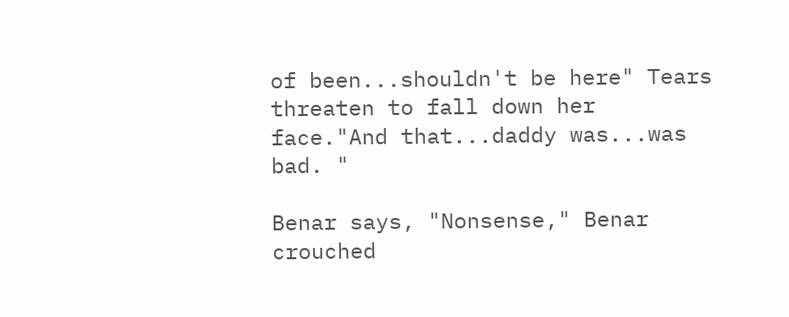of been...shouldn't be here" Tears threaten to fall down her face."And that...daddy was...was bad. "

Benar says, "Nonsense," Benar crouched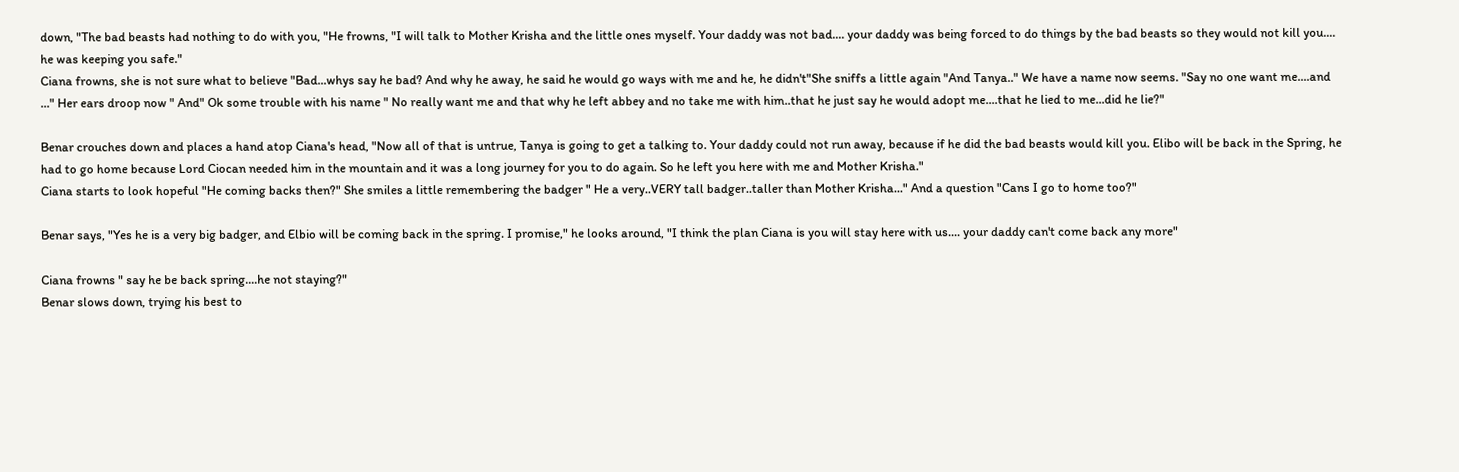down, "The bad beasts had nothing to do with you, "He frowns, "I will talk to Mother Krisha and the little ones myself. Your daddy was not bad.... your daddy was being forced to do things by the bad beasts so they would not kill you.... he was keeping you safe."
Ciana frowns, she is not sure what to believe "Bad...whys say he bad? And why he away, he said he would go ways with me and he, he didn't"She sniffs a little again "And Tanya.." We have a name now seems. "Say no one want me....and ..." Her ears droop now " And" Ok some trouble with his name " No really want me and that why he left abbey and no take me with him..that he just say he would adopt me....that he lied to me...did he lie?"

Benar crouches down and places a hand atop Ciana's head, "Now all of that is untrue, Tanya is going to get a talking to. Your daddy could not run away, because if he did the bad beasts would kill you. Elibo will be back in the Spring, he had to go home because Lord Ciocan needed him in the mountain and it was a long journey for you to do again. So he left you here with me and Mother Krisha."
Ciana starts to look hopeful "He coming backs then?" She smiles a little remembering the badger " He a very..VERY tall badger..taller than Mother Krisha..." And a question "Cans I go to home too?"

Benar says, "Yes he is a very big badger, and Elbio will be coming back in the spring. I promise," he looks around, "I think the plan Ciana is you will stay here with us.... your daddy can't come back any more"

Ciana frowns " say he be back spring....he not staying?"
Benar slows down, trying his best to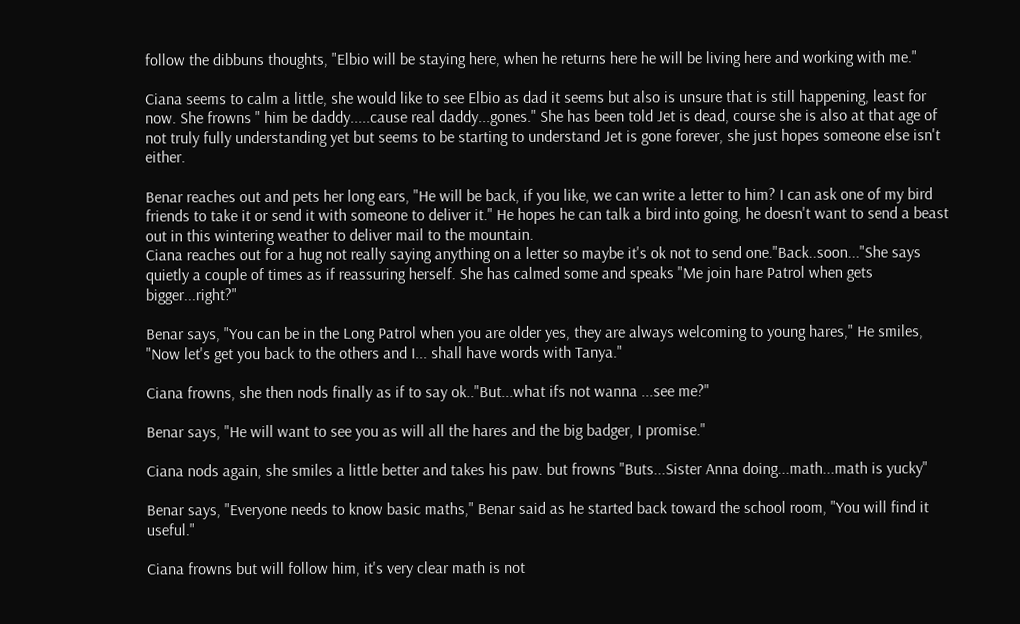follow the dibbuns thoughts, "Elbio will be staying here, when he returns here he will be living here and working with me."

Ciana seems to calm a little, she would like to see Elbio as dad it seems but also is unsure that is still happening, least for now. She frowns " him be daddy.....cause real daddy...gones." She has been told Jet is dead, course she is also at that age of not truly fully understanding yet but seems to be starting to understand Jet is gone forever, she just hopes someone else isn't either.

Benar reaches out and pets her long ears, "He will be back, if you like, we can write a letter to him? I can ask one of my bird friends to take it or send it with someone to deliver it." He hopes he can talk a bird into going, he doesn't want to send a beast out in this wintering weather to deliver mail to the mountain.
Ciana reaches out for a hug not really saying anything on a letter so maybe it's ok not to send one."Back..soon..."She says quietly a couple of times as if reassuring herself. She has calmed some and speaks "Me join hare Patrol when gets bigger...right?"

Benar says, "You can be in the Long Patrol when you are older yes, they are always welcoming to young hares," He smiles, "Now let's get you back to the others and I... shall have words with Tanya."

Ciana frowns, she then nods finally as if to say ok.."But...what ifs not wanna ...see me?"

Benar says, "He will want to see you as will all the hares and the big badger, I promise."

Ciana nods again, she smiles a little better and takes his paw. but frowns "Buts...Sister Anna doing...math...math is yucky"

Benar says, "Everyone needs to know basic maths," Benar said as he started back toward the school room, "You will find it useful."

Ciana frowns but will follow him, it's very clear math is not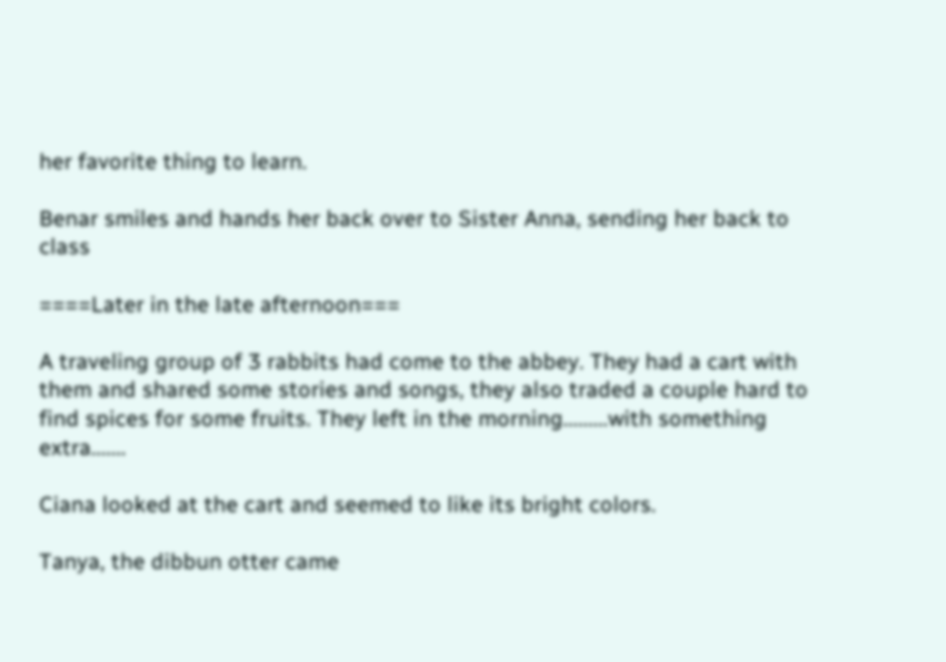her favorite thing to learn.

Benar smiles and hands her back over to Sister Anna, sending her back to class

====Later in the late afternoon===

A traveling group of 3 rabbits had come to the abbey. They had a cart with them and shared some stories and songs, they also traded a couple hard to find spices for some fruits. They left in the morning.........with something extra.......

Ciana looked at the cart and seemed to like its bright colors.

Tanya, the dibbun otter came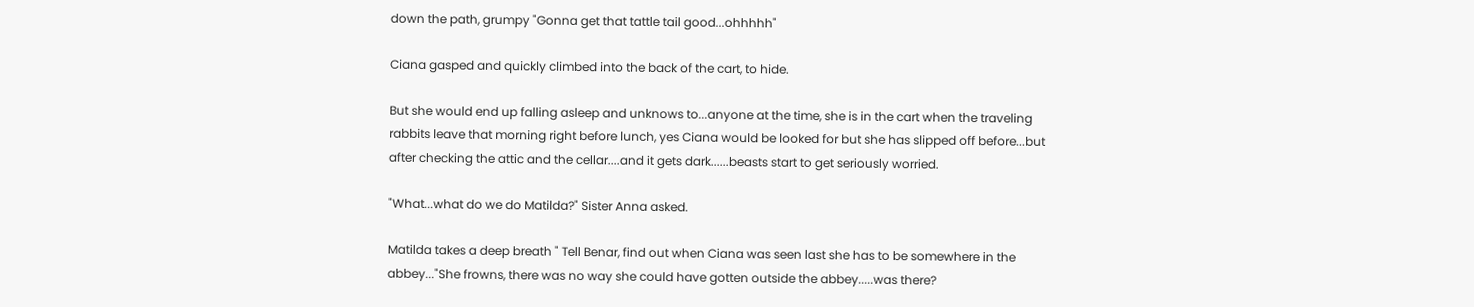down the path, grumpy "Gonna get that tattle tail good...ohhhhh"

Ciana gasped and quickly climbed into the back of the cart, to hide.

But she would end up falling asleep and unknows to...anyone at the time, she is in the cart when the traveling rabbits leave that morning right before lunch, yes Ciana would be looked for but she has slipped off before...but after checking the attic and the cellar....and it gets dark......beasts start to get seriously worried.

"What...what do we do Matilda?" Sister Anna asked.

Matilda takes a deep breath " Tell Benar, find out when Ciana was seen last she has to be somewhere in the abbey..."She frowns, there was no way she could have gotten outside the abbey.....was there?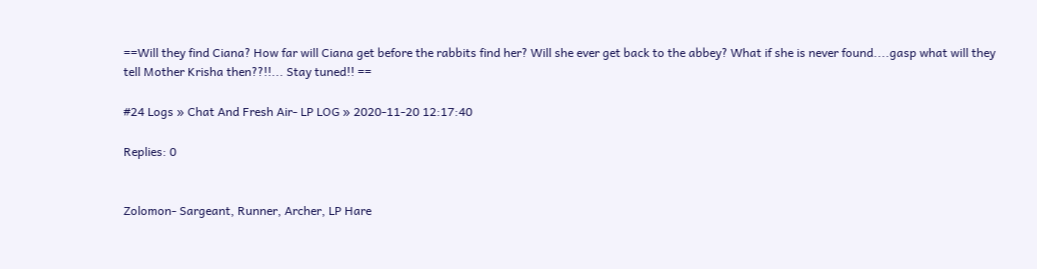==Will they find Ciana? How far will Ciana get before the rabbits find her? Will she ever get back to the abbey? What if she is never found....gasp what will they tell Mother Krisha then??!!... Stay tuned!! ==

#24 Logs » Chat And Fresh Air- LP LOG » 2020-11-20 12:17:40

Replies: 0


Zolomon- Sargeant, Runner, Archer, LP Hare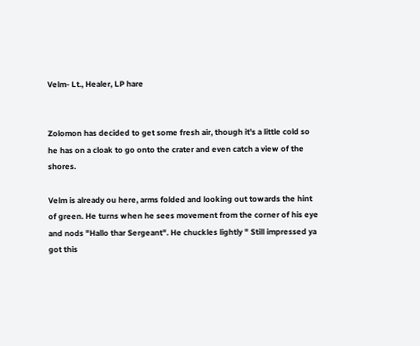Velm- Lt., Healer, LP hare


Zolomon has decided to get some fresh air, though it's a little cold so he has on a cloak to go onto the crater and even catch a view of the shores.

Velm is already ou here, arms folded and looking out towards the hint of green. He turns when he sees movement from the corner of his eye and nods "Hallo thar Sergeant". He chuckles lightly " Still impressed ya got this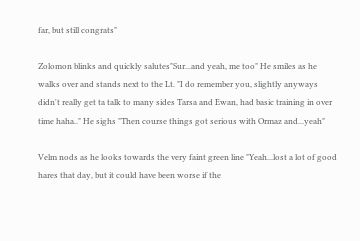far, but still congrats"

Zolomon blinks and quickly salutes"Sur...and yeah, me too" He smiles as he walks over and stands next to the Lt. "I do remember you, slightly anyways didn't really get ta talk to many sides Tarsa and Ewan, had basic training in over time haha.." He sighs "Then course things got serious with Ormaz and...yeah"

Velm nods as he looks towards the very faint green line "Yeah...lost a lot of good hares that day, but it could have been worse if the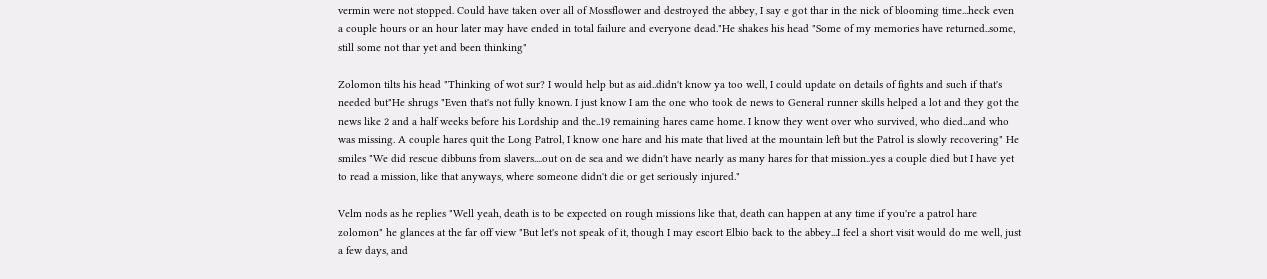vermin were not stopped. Could have taken over all of Mossflower and destroyed the abbey, I say e got thar in the nick of blooming time...heck even a couple hours or an hour later may have ended in total failure and everyone dead."He shakes his head "Some of my memories have returned..some, still some not thar yet and been thinking"

Zolomon tilts his head "Thinking of wot sur? I would help but as aid..didn't know ya too well, I could update on details of fights and such if that's needed but"He shrugs "Even that's not fully known. I just know I am the one who took de news to General runner skills helped a lot and they got the news like 2 and a half weeks before his Lordship and the..19 remaining hares came home. I know they went over who survived, who died...and who was missing. A couple hares quit the Long Patrol, I know one hare and his mate that lived at the mountain left but the Patrol is slowly recovering" He smiles "We did rescue dibbuns from slavers....out on de sea and we didn't have nearly as many hares for that mission..yes a couple died but I have yet to read a mission, like that anyways, where someone didn't die or get seriously injured."

Velm nods as he replies "Well yeah, death is to be expected on rough missions like that, death can happen at any time if you're a patrol hare zolomon" he glances at the far off view "But let's not speak of it, though I may escort Elbio back to the abbey...I feel a short visit would do me well, just a few days, and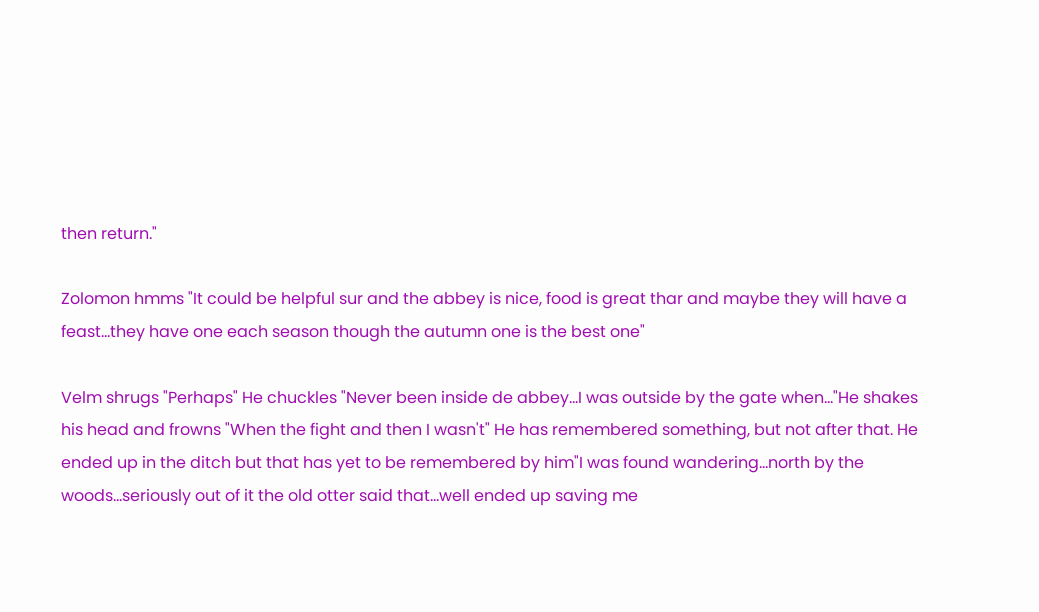then return."

Zolomon hmms "It could be helpful sur and the abbey is nice, food is great thar and maybe they will have a feast...they have one each season though the autumn one is the best one"

Velm shrugs "Perhaps" He chuckles "Never been inside de abbey...I was outside by the gate when..."He shakes his head and frowns "When the fight and then I wasn't" He has remembered something, but not after that. He ended up in the ditch but that has yet to be remembered by him"I was found wandering...north by the woods...seriously out of it the old otter said that...well ended up saving me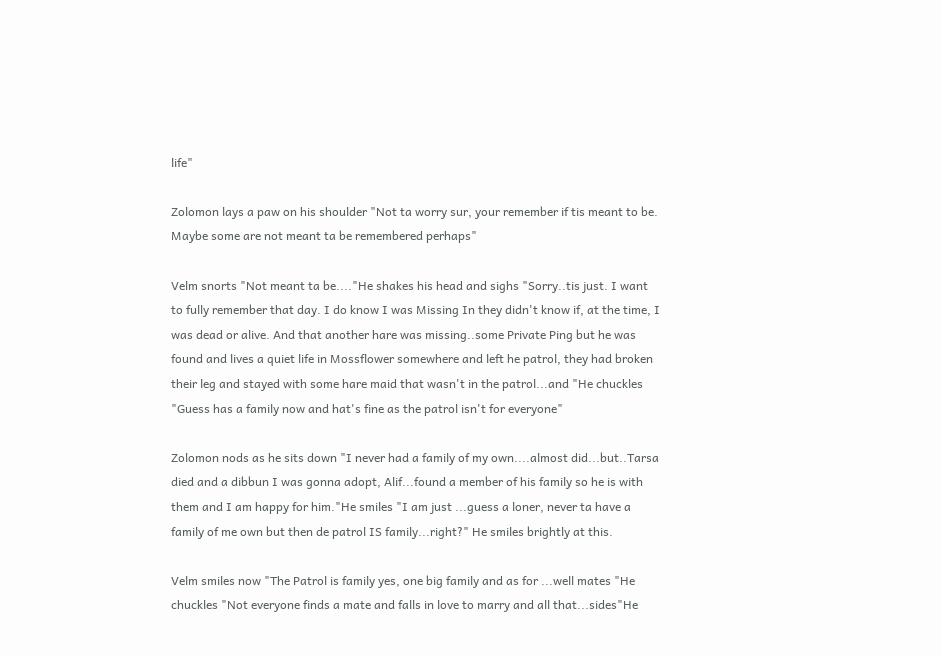life"

Zolomon lays a paw on his shoulder "Not ta worry sur, your remember if tis meant to be. Maybe some are not meant ta be remembered perhaps"

Velm snorts "Not meant ta be...."He shakes his head and sighs "Sorry..tis just. I want to fully remember that day. I do know I was Missing In they didn't know if, at the time, I was dead or alive. And that another hare was missing..some Private Ping but he was found and lives a quiet life in Mossflower somewhere and left he patrol, they had broken their leg and stayed with some hare maid that wasn't in the patrol...and "He chuckles "Guess has a family now and hat's fine as the patrol isn't for everyone"

Zolomon nods as he sits down "I never had a family of my own....almost did...but..Tarsa died and a dibbun I was gonna adopt, Alif...found a member of his family so he is with them and I am happy for him."He smiles "I am just ...guess a loner, never ta have a family of me own but then de patrol IS family...right?" He smiles brightly at this.

Velm smiles now "The Patrol is family yes, one big family and as for ...well mates "He chuckles "Not everyone finds a mate and falls in love to marry and all that...sides"He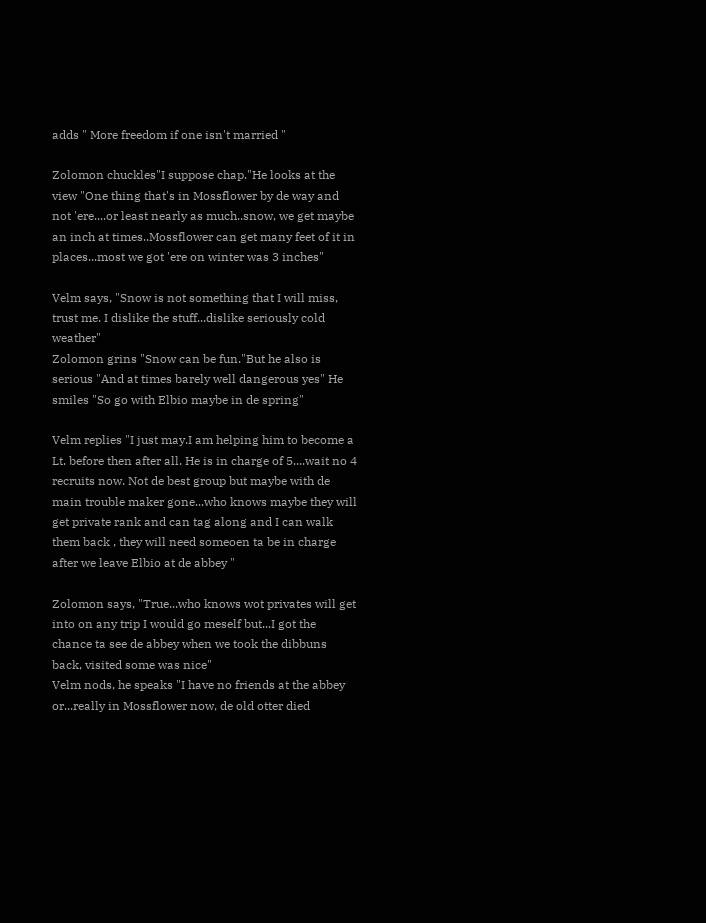adds " More freedom if one isn't married "

Zolomon chuckles"I suppose chap."He looks at the view "One thing that's in Mossflower by de way and not 'ere....or least nearly as much..snow, we get maybe an inch at times..Mossflower can get many feet of it in places...most we got 'ere on winter was 3 inches"

Velm says, "Snow is not something that I will miss, trust me. I dislike the stuff...dislike seriously cold weather"
Zolomon grins "Snow can be fun."But he also is serious "And at times barely well dangerous yes" He smiles "So go with Elbio maybe in de spring"

Velm replies "I just may.I am helping him to become a Lt. before then after all. He is in charge of 5....wait no 4 recruits now. Not de best group but maybe with de main trouble maker gone...who knows maybe they will get private rank and can tag along and I can walk them back , they will need someoen ta be in charge after we leave Elbio at de abbey "

Zolomon says, "True...who knows wot privates will get into on any trip I would go meself but...I got the chance ta see de abbey when we took the dibbuns back, visited some was nice"
Velm nods, he speaks "I have no friends at the abbey or...really in Mossflower now, de old otter died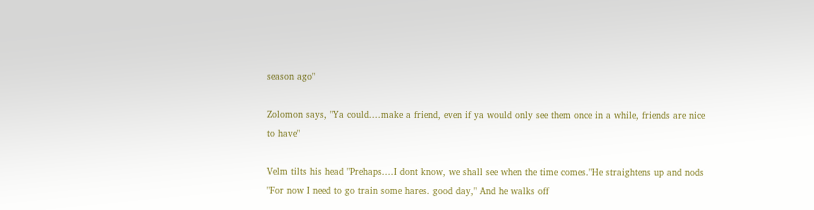season ago"

Zolomon says, "Ya could....make a friend, even if ya would only see them once in a while, friends are nice to have"

Velm tilts his head "Prehaps....I dont know, we shall see when the time comes."He straightens up and nods "For now I need to go train some hares. good day," And he walks off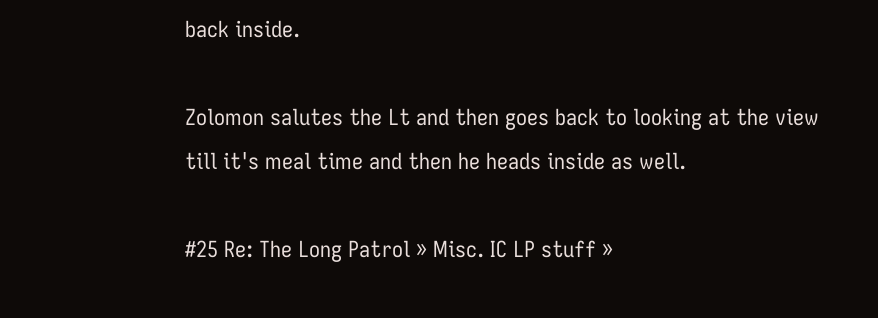back inside.

Zolomon salutes the Lt and then goes back to looking at the view till it's meal time and then he heads inside as well.

#25 Re: The Long Patrol » Misc. IC LP stuff »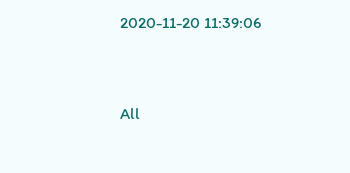2020-11-20 11:39:06


All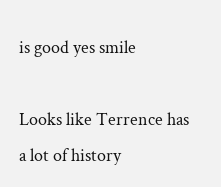is good yes smile

Looks like Terrence has a lot of history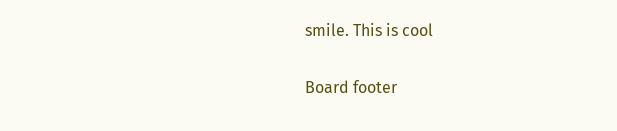smile. This is cool

Board footer